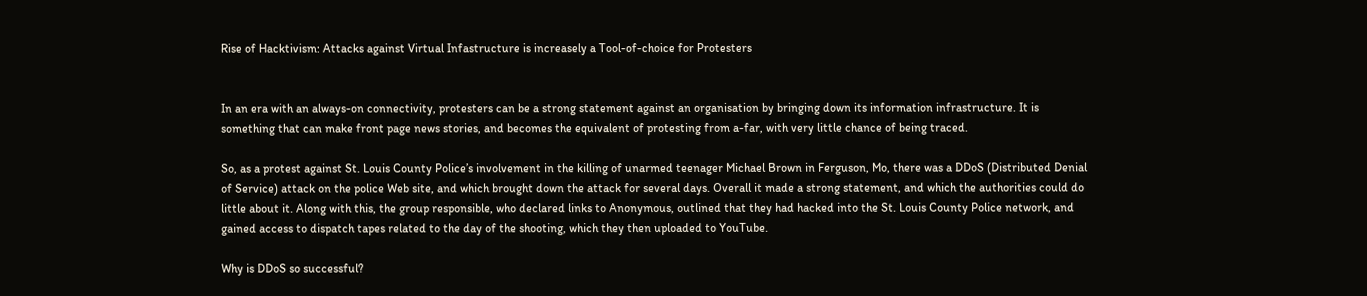Rise of Hacktivism: Attacks against Virtual Infastructure is increasely a Tool-of-choice for Protesters


In an era with an always-on connectivity, protesters can be a strong statement against an organisation by bringing down its information infrastructure. It is something that can make front page news stories, and becomes the equivalent of protesting from a-far, with very little chance of being traced.

So, as a protest against St. Louis County Police’s involvement in the killing of unarmed teenager Michael Brown in Ferguson, Mo, there was a DDoS (Distributed Denial of Service) attack on the police Web site, and which brought down the attack for several days. Overall it made a strong statement, and which the authorities could do little about it. Along with this, the group responsible, who declared links to Anonymous, outlined that they had hacked into the St. Louis County Police network, and gained access to dispatch tapes related to the day of the shooting, which they then uploaded to YouTube.

Why is DDoS so successful?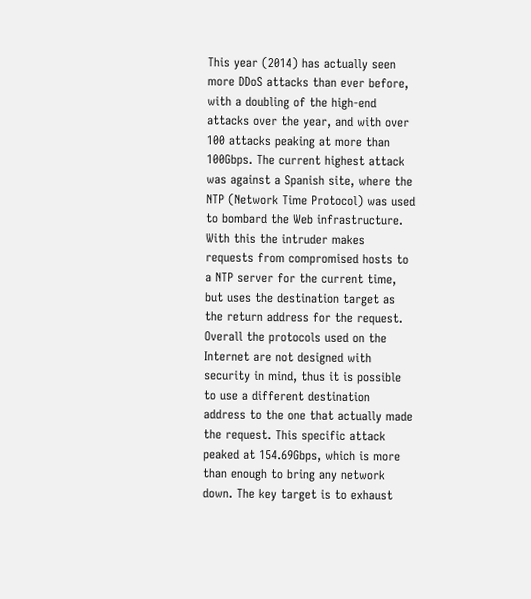This year (2014) has actually seen more DDoS attacks than ever before, with a doubling of the high-end attacks over the year, and with over 100 attacks peaking at more than 100Gbps. The current highest attack was against a Spanish site, where the NTP (Network Time Protocol) was used to bombard the Web infrastructure. With this the intruder makes requests from compromised hosts to a NTP server for the current time, but uses the destination target as the return address for the request. Overall the protocols used on the Internet are not designed with security in mind, thus it is possible to use a different destination address to the one that actually made the request. This specific attack peaked at 154.69Gbps, which is more than enough to bring any network down. The key target is to exhaust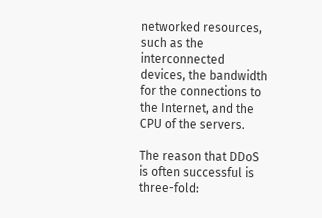networked resources, such as the interconnected devices, the bandwidth for the connections to the Internet, and the CPU of the servers.

The reason that DDoS is often successful is three-fold: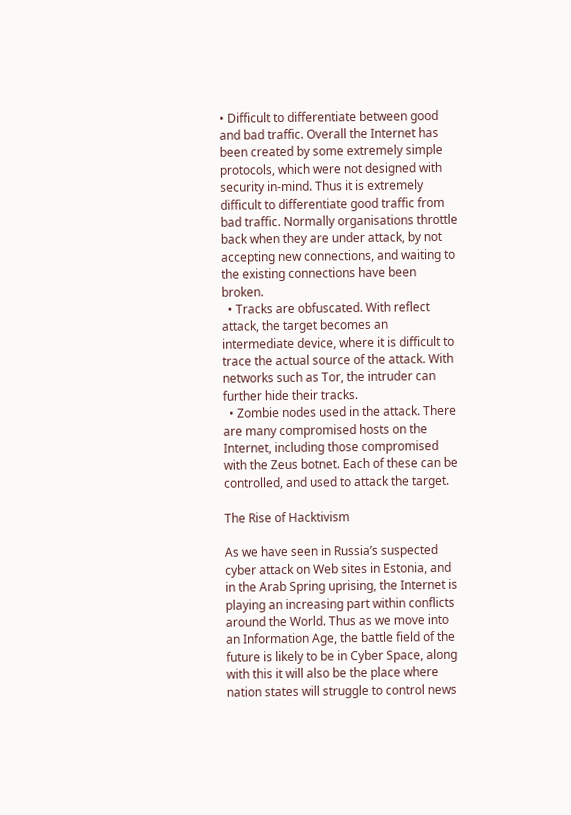• Difficult to differentiate between good and bad traffic. Overall the Internet has been created by some extremely simple protocols, which were not designed with security in-mind. Thus it is extremely difficult to differentiate good traffic from bad traffic. Normally organisations throttle back when they are under attack, by not accepting new connections, and waiting to the existing connections have been broken.
  • Tracks are obfuscated. With reflect attack, the target becomes an intermediate device, where it is difficult to trace the actual source of the attack. With networks such as Tor, the intruder can further hide their tracks.
  • Zombie nodes used in the attack. There are many compromised hosts on the Internet, including those compromised with the Zeus botnet. Each of these can be controlled, and used to attack the target.

The Rise of Hacktivism

As we have seen in Russia’s suspected cyber attack on Web sites in Estonia, and in the Arab Spring uprising, the Internet is playing an increasing part within conflicts around the World. Thus as we move into an Information Age, the battle field of the future is likely to be in Cyber Space, along with this it will also be the place where nation states will struggle to control news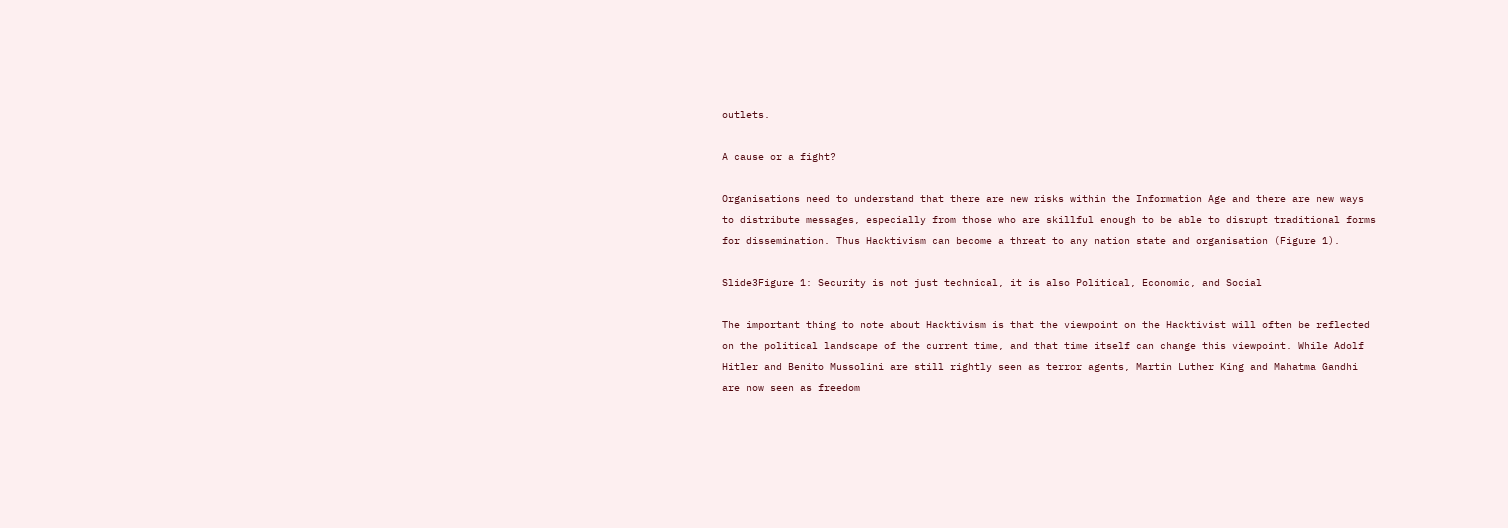outlets.

A cause or a fight?

Organisations need to understand that there are new risks within the Information Age and there are new ways to distribute messages, especially from those who are skillful enough to be able to disrupt traditional forms for dissemination. Thus Hacktivism can become a threat to any nation state and organisation (Figure 1).

Slide3Figure 1: Security is not just technical, it is also Political, Economic, and Social

The important thing to note about Hacktivism is that the viewpoint on the Hacktivist will often be reflected on the political landscape of the current time, and that time itself can change this viewpoint. While Adolf Hitler and Benito Mussolini are still rightly seen as terror agents, Martin Luther King and Mahatma Gandhi are now seen as freedom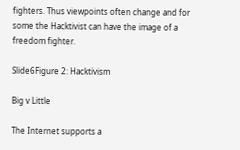fighters. Thus viewpoints often change and for some the Hacktivist can have the image of a freedom fighter.

Slide6Figure 2: Hacktivism

Big v Little

The Internet supports a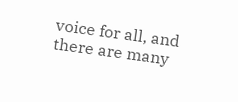voice for all, and there are many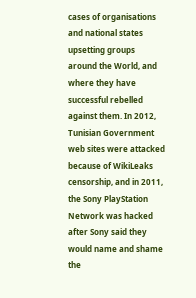cases of organisations and national states upsetting groups around the World, and where they have successful rebelled against them. In 2012, Tunisian Government web sites were attacked because of WikiLeaks censorship, and in 2011, the Sony PlayStation Network was hacked after Sony said they would name and shame the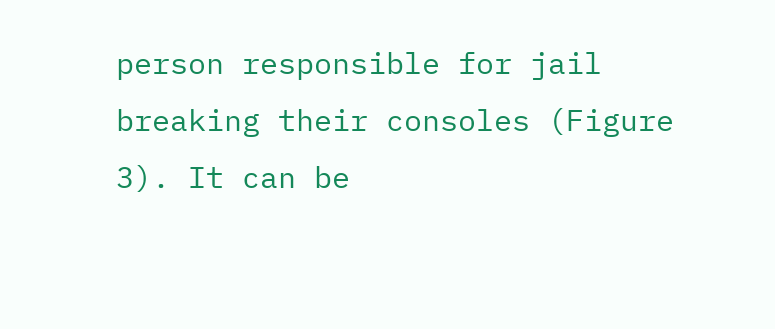person responsible for jail breaking their consoles (Figure 3). It can be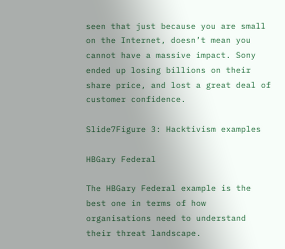seen that just because you are small on the Internet, doesn’t mean you cannot have a massive impact. Sony ended up losing billions on their share price, and lost a great deal of customer confidence.

Slide7Figure 3: Hacktivism examples

HBGary Federal

The HBGary Federal example is the best one in terms of how organisations need to understand their threat landscape.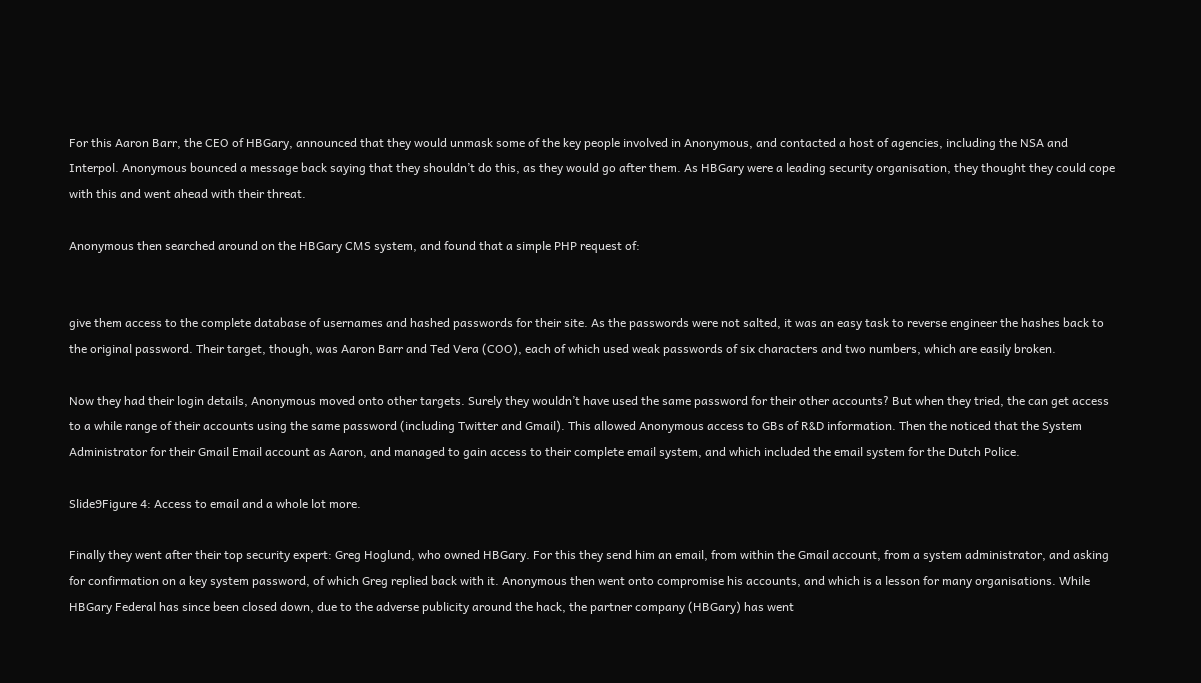For this Aaron Barr, the CEO of HBGary, announced that they would unmask some of the key people involved in Anonymous, and contacted a host of agencies, including the NSA and Interpol. Anonymous bounced a message back saying that they shouldn’t do this, as they would go after them. As HBGary were a leading security organisation, they thought they could cope with this and went ahead with their threat.

Anonymous then searched around on the HBGary CMS system, and found that a simple PHP request of:


give them access to the complete database of usernames and hashed passwords for their site. As the passwords were not salted, it was an easy task to reverse engineer the hashes back to the original password. Their target, though, was Aaron Barr and Ted Vera (COO), each of which used weak passwords of six characters and two numbers, which are easily broken.

Now they had their login details, Anonymous moved onto other targets. Surely they wouldn’t have used the same password for their other accounts? But when they tried, the can get access to a while range of their accounts using the same password (including Twitter and Gmail). This allowed Anonymous access to GBs of R&D information. Then the noticed that the System Administrator for their Gmail Email account as Aaron, and managed to gain access to their complete email system, and which included the email system for the Dutch Police.

Slide9Figure 4: Access to email and a whole lot more.

Finally they went after their top security expert: Greg Hoglund, who owned HBGary. For this they send him an email, from within the Gmail account, from a system administrator, and asking for confirmation on a key system password, of which Greg replied back with it. Anonymous then went onto compromise his accounts, and which is a lesson for many organisations. While HBGary Federal has since been closed down, due to the adverse publicity around the hack, the partner company (HBGary) has went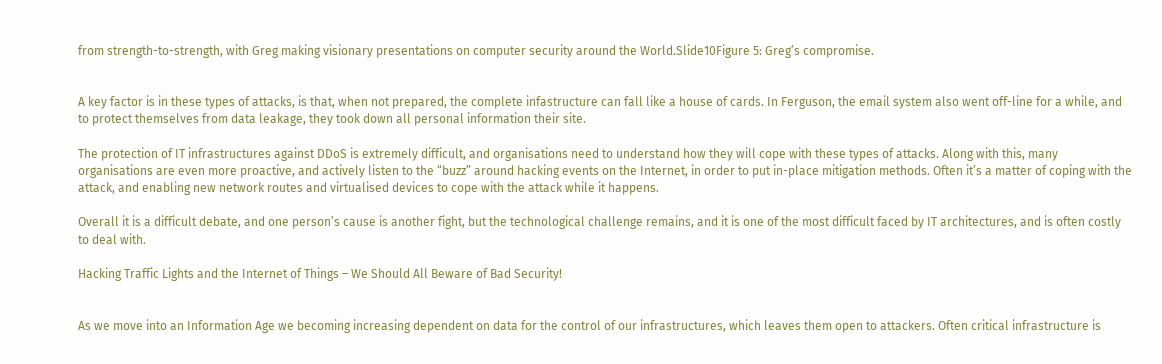from strength-to-strength, with Greg making visionary presentations on computer security around the World.Slide10Figure 5: Greg’s compromise.


A key factor is in these types of attacks, is that, when not prepared, the complete infastructure can fall like a house of cards. In Ferguson, the email system also went off-line for a while, and to protect themselves from data leakage, they took down all personal information their site.

The protection of IT infrastructures against DDoS is extremely difficult, and organisations need to understand how they will cope with these types of attacks. Along with this, many organisations are even more proactive, and actively listen to the “buzz” around hacking events on the Internet, in order to put in-place mitigation methods. Often it’s a matter of coping with the attack, and enabling new network routes and virtualised devices to cope with the attack while it happens.

Overall it is a difficult debate, and one person’s cause is another fight, but the technological challenge remains, and it is one of the most difficult faced by IT architectures, and is often costly to deal with.

Hacking Traffic Lights and the Internet of Things – We Should All Beware of Bad Security!


As we move into an Information Age we becoming increasing dependent on data for the control of our infrastructures, which leaves them open to attackers. Often critical infrastructure is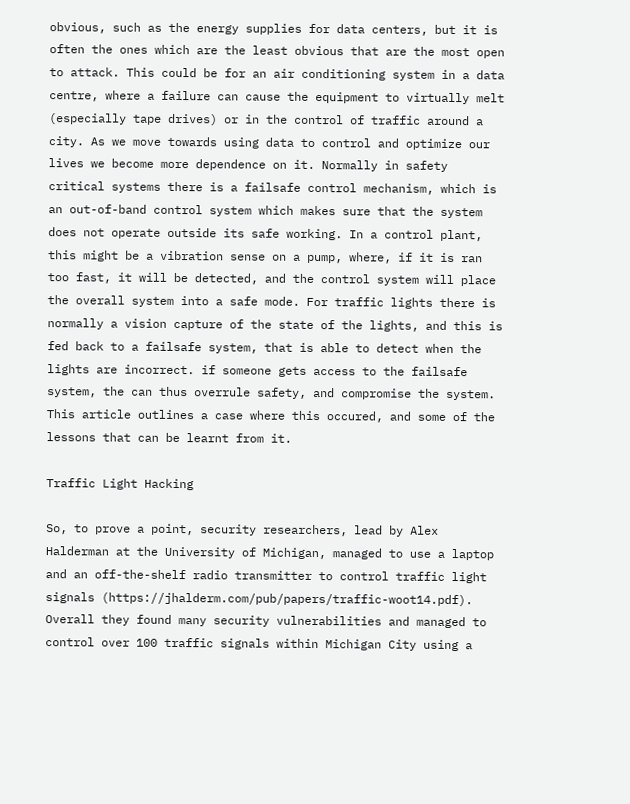obvious, such as the energy supplies for data centers, but it is often the ones which are the least obvious that are the most open to attack. This could be for an air conditioning system in a data centre, where a failure can cause the equipment to virtually melt (especially tape drives) or in the control of traffic around a city. As we move towards using data to control and optimize our lives we become more dependence on it. Normally in safety critical systems there is a failsafe control mechanism, which is an out-of-band control system which makes sure that the system does not operate outside its safe working. In a control plant, this might be a vibration sense on a pump, where, if it is ran too fast, it will be detected, and the control system will place the overall system into a safe mode. For traffic lights there is normally a vision capture of the state of the lights, and this is fed back to a failsafe system, that is able to detect when the lights are incorrect. if someone gets access to the failsafe system, the can thus overrule safety, and compromise the system. This article outlines a case where this occured, and some of the lessons that can be learnt from it.

Traffic Light Hacking

So, to prove a point, security researchers, lead by Alex Halderman at the University of Michigan, managed to use a laptop and an off-the-shelf radio transmitter to control traffic light signals (https://jhalderm.com/pub/papers/traffic-woot14.pdf). Overall they found many security vulnerabilities and managed to control over 100 traffic signals within Michigan City using a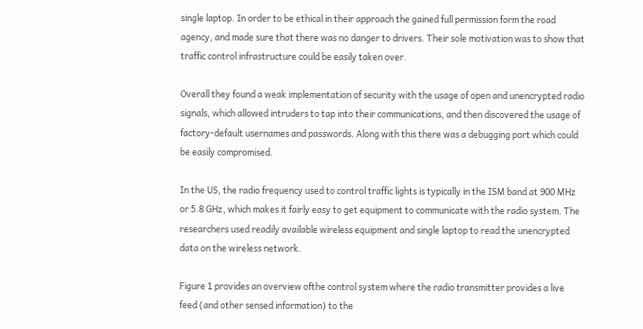single laptop. In order to be ethical in their approach the gained full permission form the road agency, and made sure that there was no danger to drivers. Their sole motivation was to show that traffic control infrastructure could be easily taken over.

Overall they found a weak implementation of security with the usage of open and unencrypted radio signals, which allowed intruders to tap into their communications, and then discovered the usage of factory-default usernames and passwords. Along with this there was a debugging port which could be easily compromised.

In the US, the radio frequency used to control traffic lights is typically in the ISM band at 900 MHz or 5.8 GHz, which makes it fairly easy to get equipment to communicate with the radio system. The researchers used readily available wireless equipment and single laptop to read the unencrypted data on the wireless network.

Figure 1 provides an overview ofthe control system where the radio transmitter provides a live feed (and other sensed information) to the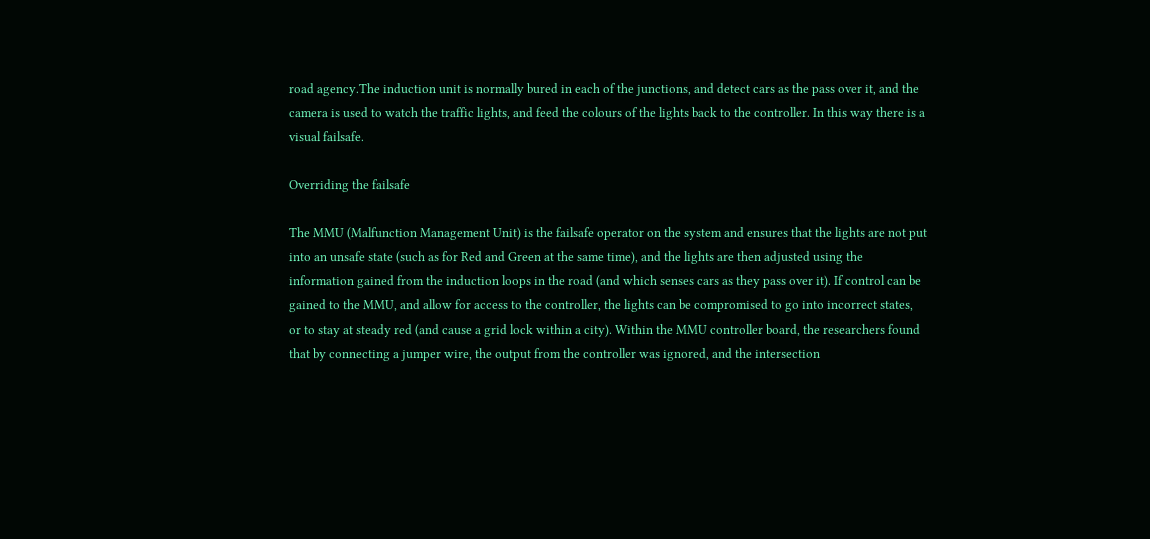road agency.The induction unit is normally bured in each of the junctions, and detect cars as the pass over it, and the camera is used to watch the traffic lights, and feed the colours of the lights back to the controller. In this way there is a visual failsafe.

Overriding the failsafe

The MMU (Malfunction Management Unit) is the failsafe operator on the system and ensures that the lights are not put into an unsafe state (such as for Red and Green at the same time), and the lights are then adjusted using the information gained from the induction loops in the road (and which senses cars as they pass over it). If control can be gained to the MMU, and allow for access to the controller, the lights can be compromised to go into incorrect states, or to stay at steady red (and cause a grid lock within a city). Within the MMU controller board, the researchers found that by connecting a jumper wire, the output from the controller was ignored, and the intersection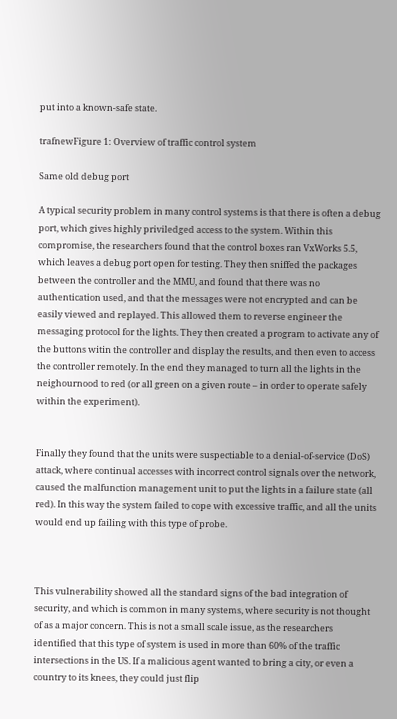put into a known-safe state.

trafnewFigure 1: Overview of traffic control system

Same old debug port

A typical security problem in many control systems is that there is often a debug port, which gives highly priviledged access to the system. Within this compromise, the researchers found that the control boxes ran VxWorks 5.5, which leaves a debug port open for testing. They then sniffed the packages between the controller and the MMU, and found that there was no authentication used, and that the messages were not encrypted and can be easily viewed and replayed. This allowed them to reverse engineer the messaging protocol for the lights. They then created a program to activate any of the buttons witin the controller and display the results, and then even to access the controller remotely. In the end they managed to turn all the lights in the neighournood to red (or all green on a given route – in order to operate safely within the experiment).


Finally they found that the units were suspectiable to a denial-of-service (DoS) attack, where continual accesses with incorrect control signals over the network, caused the malfunction management unit to put the lights in a failure state (all red). In this way the system failed to cope with excessive traffic, and all the units would end up failing with this type of probe.



This vulnerability showed all the standard signs of the bad integration of security, and which is common in many systems, where security is not thought of as a major concern. This is not a small scale issue, as the researchers identified that this type of system is used in more than 60% of the traffic intersections in the US. If a malicious agent wanted to bring a city, or even a country to its knees, they could just flip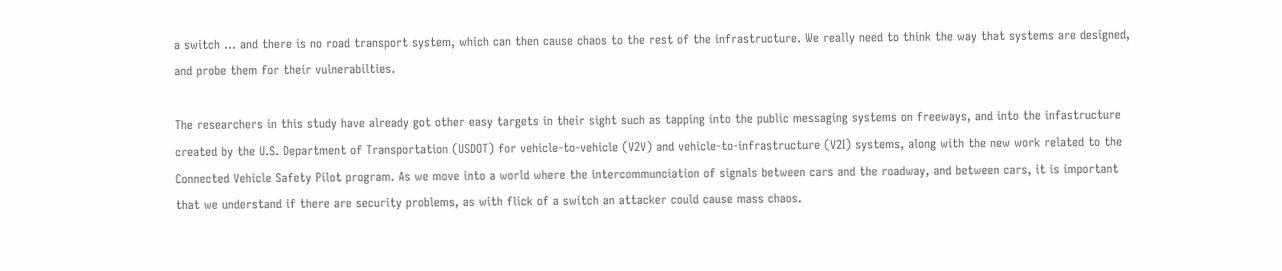a switch … and there is no road transport system, which can then cause chaos to the rest of the infrastructure. We really need to think the way that systems are designed, and probe them for their vulnerabilties.

The researchers in this study have already got other easy targets in their sight such as tapping into the public messaging systems on freeways, and into the infastructure created by the U.S. Department of Transportation (USDOT) for vehicle-to-vehicle (V2V) and vehicle-to-infrastructure (V2I) systems, along with the new work related to the Connected Vehicle Safety Pilot program. As we move into a world where the intercommunciation of signals between cars and the roadway, and between cars, it is important that we understand if there are security problems, as with flick of a switch an attacker could cause mass chaos.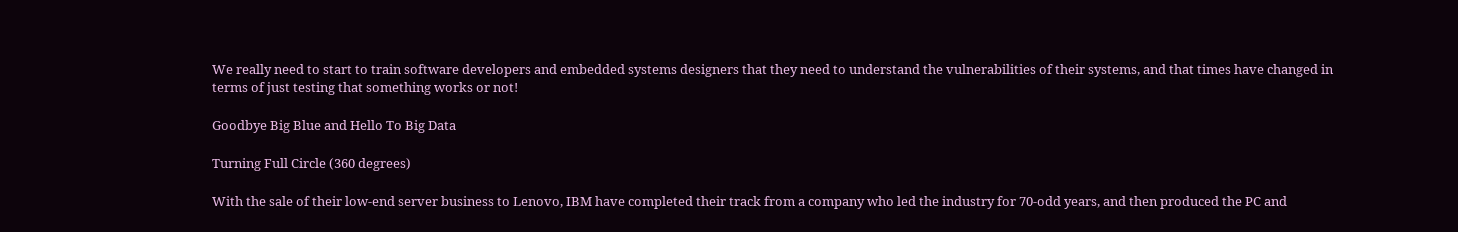We really need to start to train software developers and embedded systems designers that they need to understand the vulnerabilities of their systems, and that times have changed in terms of just testing that something works or not!

Goodbye Big Blue and Hello To Big Data

Turning Full Circle (360 degrees)

With the sale of their low-end server business to Lenovo, IBM have completed their track from a company who led the industry for 70-odd years, and then produced the PC and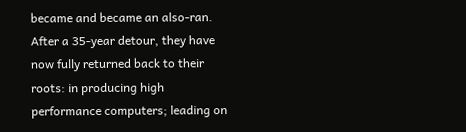became and became an also-ran. After a 35-year detour, they have now fully returned back to their roots: in producing high performance computers; leading on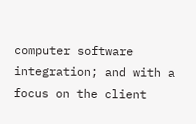computer software integration; and with a focus on the client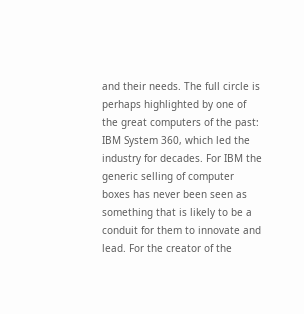and their needs. The full circle is perhaps highlighted by one of the great computers of the past: IBM System 360, which led the industry for decades. For IBM the generic selling of computer boxes has never been seen as something that is likely to be a conduit for them to innovate and lead. For the creator of the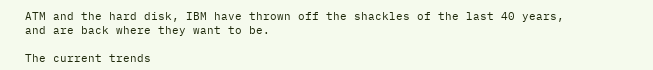ATM and the hard disk, IBM have thrown off the shackles of the last 40 years, and are back where they want to be.

The current trends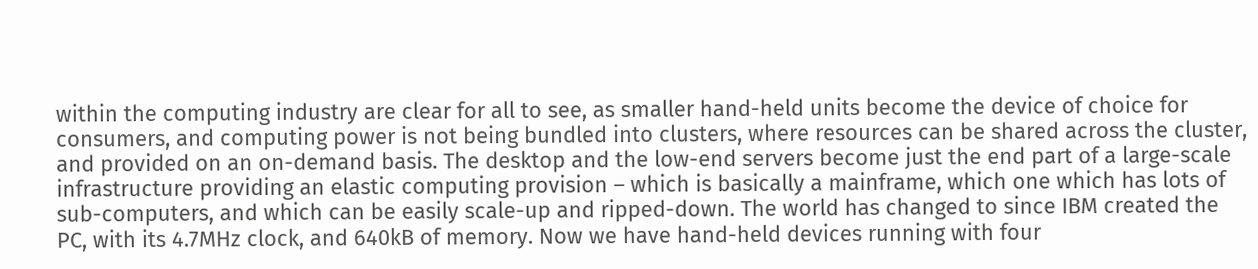within the computing industry are clear for all to see, as smaller hand-held units become the device of choice for consumers, and computing power is not being bundled into clusters, where resources can be shared across the cluster, and provided on an on-demand basis. The desktop and the low-end servers become just the end part of a large-scale infrastructure providing an elastic computing provision – which is basically a mainframe, which one which has lots of sub-computers, and which can be easily scale-up and ripped-down. The world has changed to since IBM created the PC, with its 4.7MHz clock, and 640kB of memory. Now we have hand-held devices running with four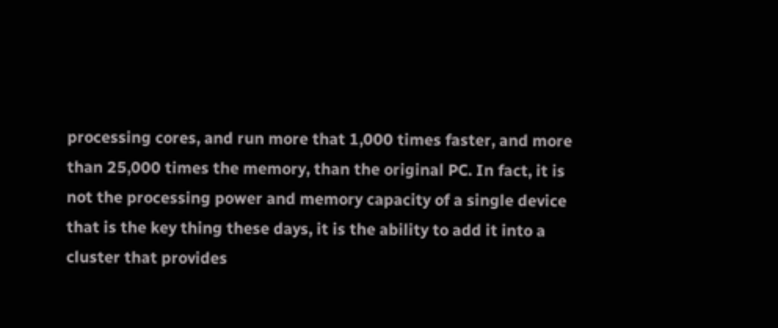processing cores, and run more that 1,000 times faster, and more than 25,000 times the memory, than the original PC. In fact, it is not the processing power and memory capacity of a single device that is the key thing these days, it is the ability to add it into a cluster that provides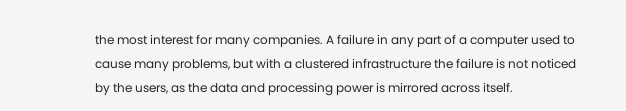the most interest for many companies. A failure in any part of a computer used to cause many problems, but with a clustered infrastructure the failure is not noticed by the users, as the data and processing power is mirrored across itself.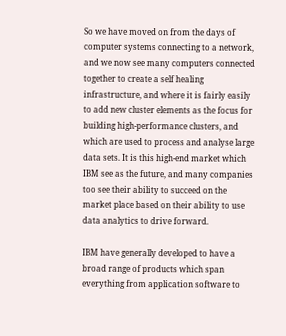So we have moved on from the days of computer systems connecting to a network, and we now see many computers connected together to create a self healing infrastructure, and where it is fairly easily to add new cluster elements as the focus for building high-performance clusters, and which are used to process and analyse large data sets. It is this high-end market which IBM see as the future, and many companies too see their ability to succeed on the market place based on their ability to use data analytics to drive forward.

IBM have generally developed to have a broad range of products which span everything from application software to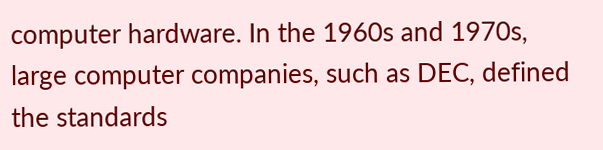computer hardware. In the 1960s and 1970s, large computer companies, such as DEC, defined the standards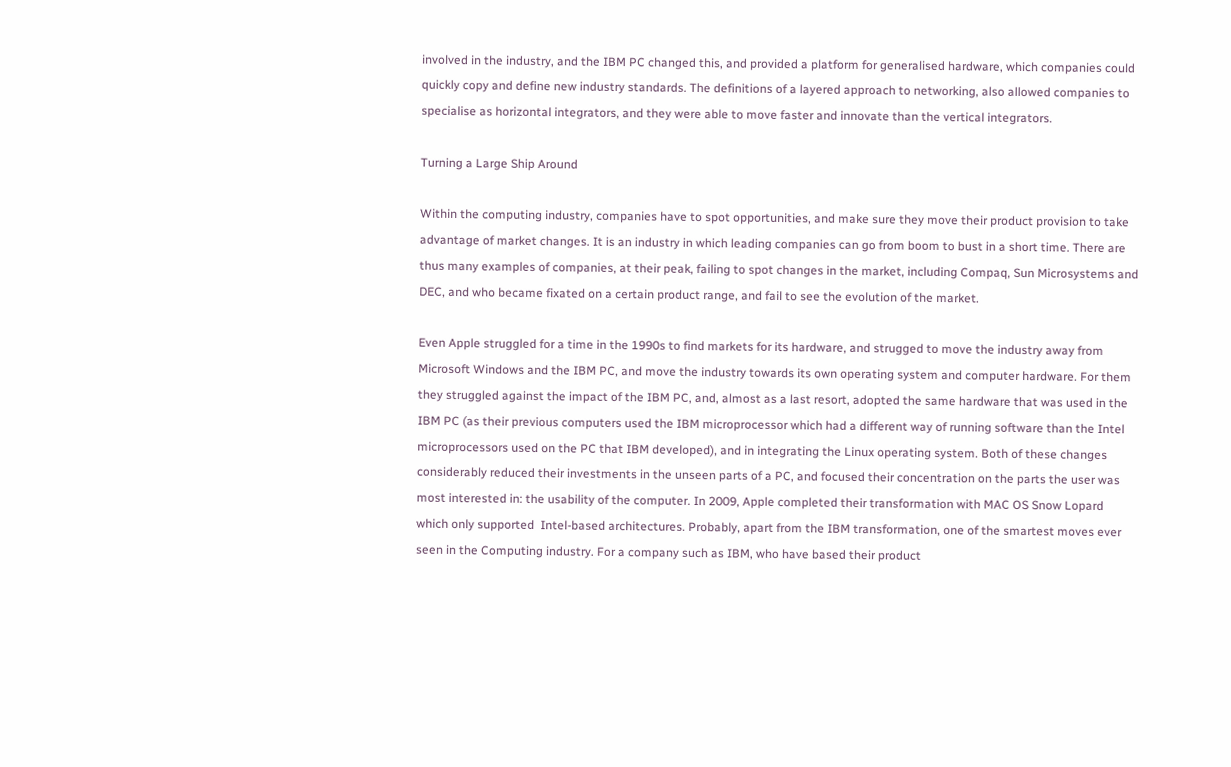involved in the industry, and the IBM PC changed this, and provided a platform for generalised hardware, which companies could quickly copy and define new industry standards. The definitions of a layered approach to networking, also allowed companies to specialise as horizontal integrators, and they were able to move faster and innovate than the vertical integrators.

Turning a Large Ship Around

Within the computing industry, companies have to spot opportunities, and make sure they move their product provision to take advantage of market changes. It is an industry in which leading companies can go from boom to bust in a short time. There are thus many examples of companies, at their peak, failing to spot changes in the market, including Compaq, Sun Microsystems and DEC, and who became fixated on a certain product range, and fail to see the evolution of the market.

Even Apple struggled for a time in the 1990s to find markets for its hardware, and strugged to move the industry away from Microsoft Windows and the IBM PC, and move the industry towards its own operating system and computer hardware. For them they struggled against the impact of the IBM PC, and, almost as a last resort, adopted the same hardware that was used in the IBM PC (as their previous computers used the IBM microprocessor which had a different way of running software than the Intel microprocessors used on the PC that IBM developed), and in integrating the Linux operating system. Both of these changes considerably reduced their investments in the unseen parts of a PC, and focused their concentration on the parts the user was most interested in: the usability of the computer. In 2009, Apple completed their transformation with MAC OS Snow Lopard which only supported  Intel-based architectures. Probably, apart from the IBM transformation, one of the smartest moves ever seen in the Computing industry. For a company such as IBM, who have based their product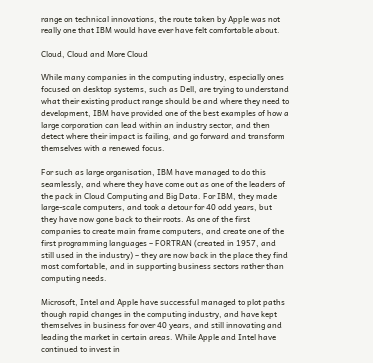range on technical innovations, the route taken by Apple was not really one that IBM would have ever have felt comfortable about.

Cloud, Cloud and More Cloud

While many companies in the computing industry, especially ones focused on desktop systems, such as Dell, are trying to understand what their existing product range should be and where they need to development, IBM have provided one of the best examples of how a large corporation can lead within an industry sector, and then detect where their impact is failing, and go forward and transform themselves with a renewed focus.

For such as large organisation, IBM have managed to do this seamlessly, and where they have come out as one of the leaders of the pack in Cloud Computing and Big Data. For IBM, they made large-scale computers, and took a detour for 40 odd years, but they have now gone back to their roots. As one of the first companies to create main frame computers, and create one of the first programming languages – FORTRAN (created in 1957, and still used in the industry) – they are now back in the place they find most comfortable, and in supporting business sectors rather than computing needs.

Microsoft, Intel and Apple have successful managed to plot paths though rapid changes in the computing industry, and have kept themselves in business for over 40 years, and still innovating and leading the market in certain areas. While Apple and Intel have continued to invest in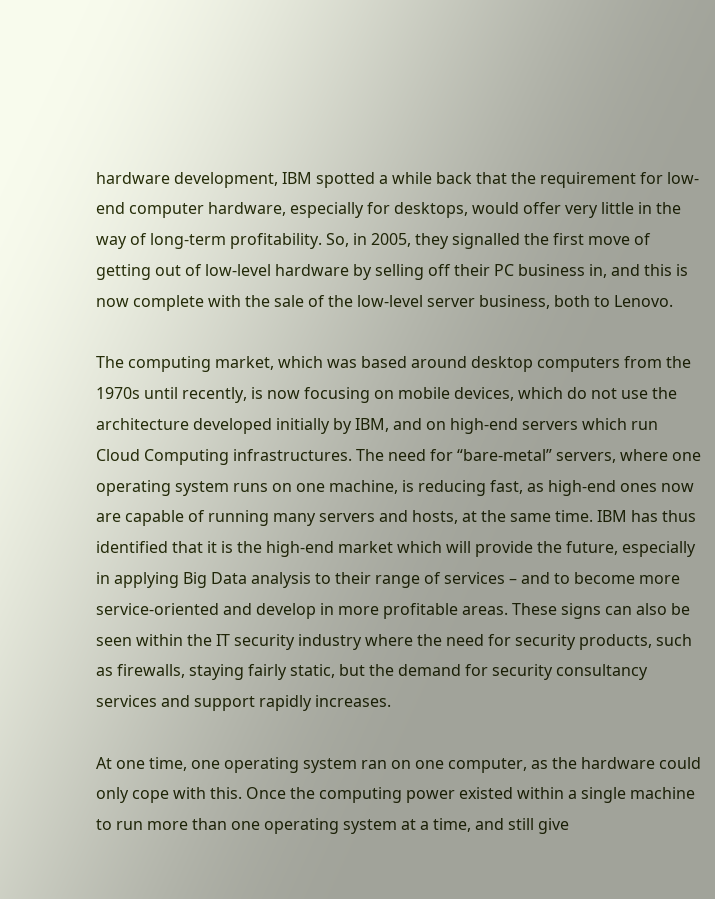hardware development, IBM spotted a while back that the requirement for low-end computer hardware, especially for desktops, would offer very little in the way of long-term profitability. So, in 2005, they signalled the first move of getting out of low-level hardware by selling off their PC business in, and this is now complete with the sale of the low-level server business, both to Lenovo.

The computing market, which was based around desktop computers from the 1970s until recently, is now focusing on mobile devices, which do not use the architecture developed initially by IBM, and on high-end servers which run Cloud Computing infrastructures. The need for “bare-metal” servers, where one operating system runs on one machine, is reducing fast, as high-end ones now are capable of running many servers and hosts, at the same time. IBM has thus identified that it is the high-end market which will provide the future, especially in applying Big Data analysis to their range of services – and to become more service-oriented and develop in more profitable areas. These signs can also be seen within the IT security industry where the need for security products, such as firewalls, staying fairly static, but the demand for security consultancy services and support rapidly increases.

At one time, one operating system ran on one computer, as the hardware could only cope with this. Once the computing power existed within a single machine to run more than one operating system at a time, and still give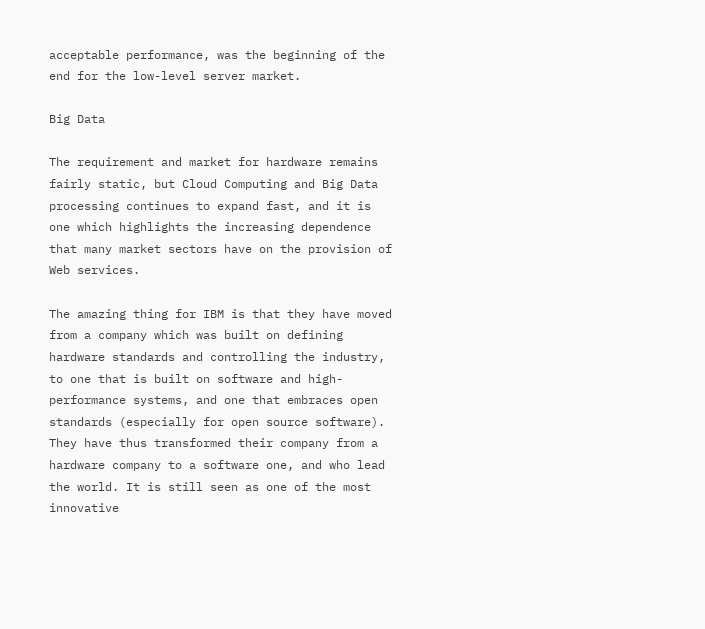acceptable performance, was the beginning of the end for the low-level server market.

Big Data

The requirement and market for hardware remains fairly static, but Cloud Computing and Big Data processing continues to expand fast, and it is one which highlights the increasing dependence that many market sectors have on the provision of Web services.

The amazing thing for IBM is that they have moved from a company which was built on defining hardware standards and controlling the industry, to one that is built on software and high-performance systems, and one that embraces open standards (especially for open source software). They have thus transformed their company from a hardware company to a software one, and who lead the world. It is still seen as one of the most innovative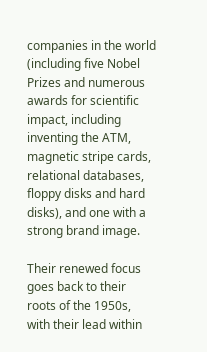companies in the world (including five Nobel Prizes and numerous awards for scientific impact, including inventing the ATM, magnetic stripe cards, relational databases, floppy disks and hard disks), and one with a strong brand image.

Their renewed focus goes back to their roots of the 1950s, with their lead within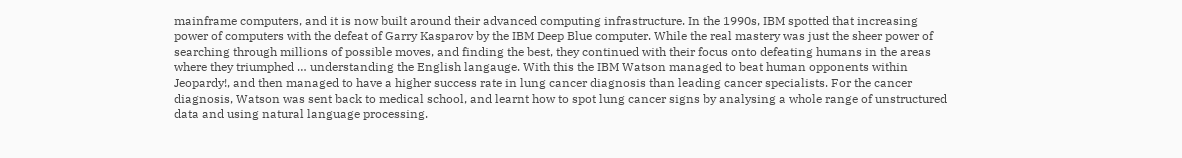mainframe computers, and it is now built around their advanced computing infrastructure. In the 1990s, IBM spotted that increasing power of computers with the defeat of Garry Kasparov by the IBM Deep Blue computer. While the real mastery was just the sheer power of searching through millions of possible moves, and finding the best, they continued with their focus onto defeating humans in the areas where they triumphed … understanding the English langauge. With this the IBM Watson managed to beat human opponents within Jeopardy!, and then managed to have a higher success rate in lung cancer diagnosis than leading cancer specialists. For the cancer diagnosis, Watson was sent back to medical school, and learnt how to spot lung cancer signs by analysing a whole range of unstructured data and using natural language processing.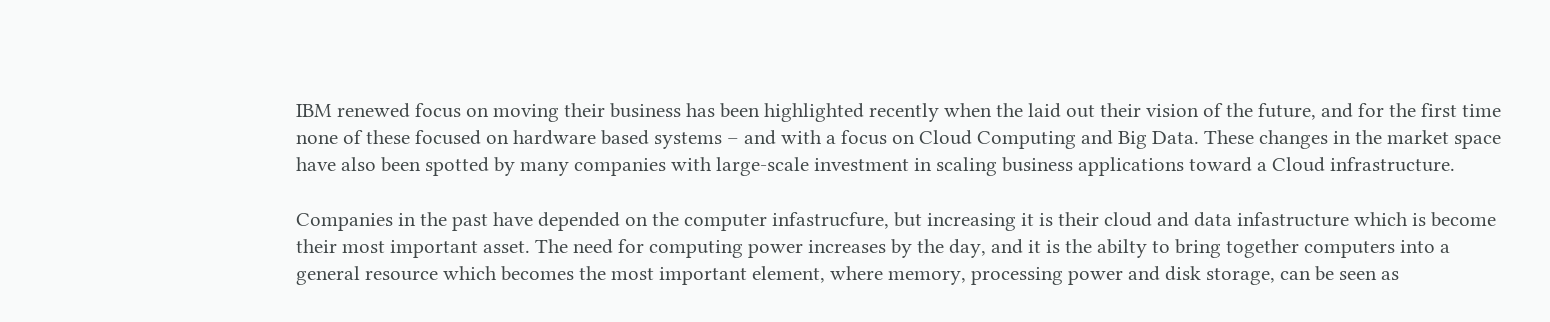IBM renewed focus on moving their business has been highlighted recently when the laid out their vision of the future, and for the first time none of these focused on hardware based systems – and with a focus on Cloud Computing and Big Data. These changes in the market space have also been spotted by many companies with large-scale investment in scaling business applications toward a Cloud infrastructure.

Companies in the past have depended on the computer infastrucfure, but increasing it is their cloud and data infastructure which is become their most important asset. The need for computing power increases by the day, and it is the abilty to bring together computers into a general resource which becomes the most important element, where memory, processing power and disk storage, can be seen as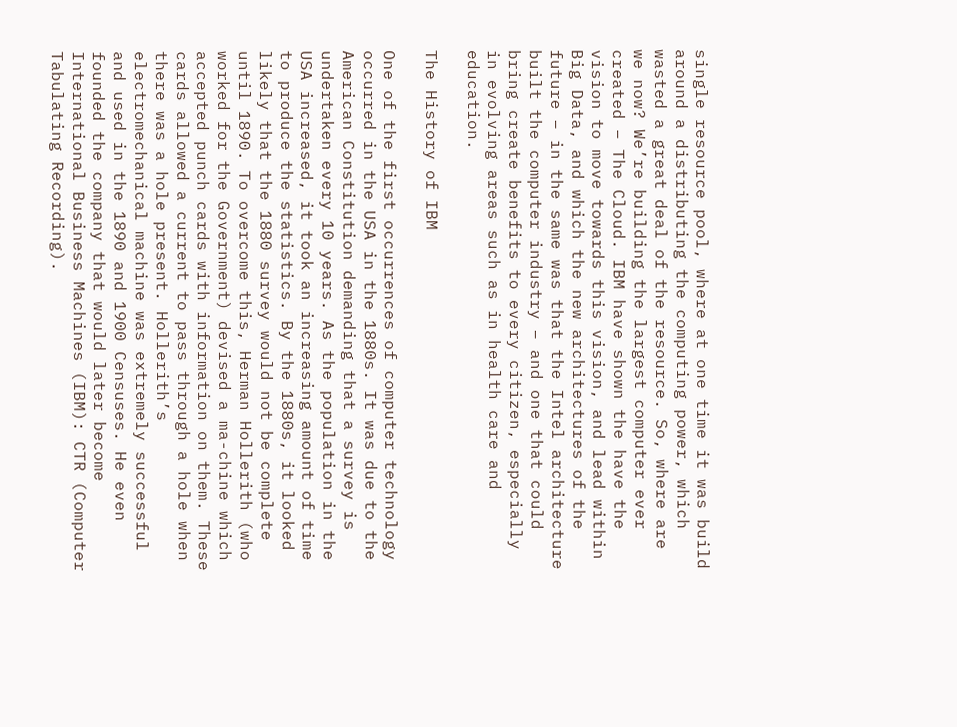single resource pool, where at one time it was build around a distributing the computing power, which wasted a great deal of the resource. So, where are we now? We’re building the largest computer ever created – The Cloud. IBM have shown the have the vision to move towards this vision, and lead within Big Data, and which the new architectures of the future – in the same was that the Intel architecture built the computer industry – and one that could bring create benefits to every citizen, especially in evolving areas such as in health care and education.

The History of IBM

One of the first occurrences of computer technology occurred in the USA in the 1880s. It was due to the American Constitution demanding that a survey is undertaken every 10 years. As the population in the USA increased, it took an increasing amount of time to produce the statistics. By the 1880s, it looked likely that the 1880 survey would not be complete until 1890. To overcome this, Herman Hollerith (who worked for the Government) devised a ma-chine which accepted punch cards with information on them. These cards allowed a current to pass through a hole when there was a hole present. Hollerith’s electromechanical machine was extremely successful and used in the 1890 and 1900 Censuses. He even founded the company that would later become International Business Machines (IBM): CTR (Computer Tabulating Recording).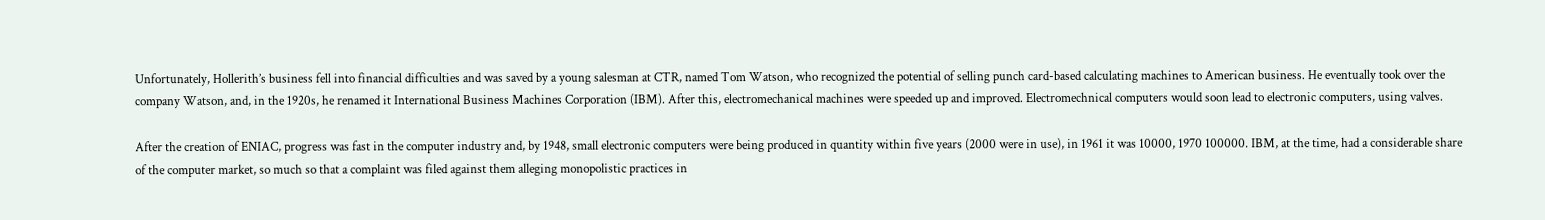Unfortunately, Hollerith’s business fell into financial difficulties and was saved by a young salesman at CTR, named Tom Watson, who recognized the potential of selling punch card-based calculating machines to American business. He eventually took over the company Watson, and, in the 1920s, he renamed it International Business Machines Corporation (IBM). After this, electromechanical machines were speeded up and improved. Electromechnical computers would soon lead to electronic computers, using valves.

After the creation of ENIAC, progress was fast in the computer industry and, by 1948, small electronic computers were being produced in quantity within five years (2000 were in use), in 1961 it was 10000, 1970 100000. IBM, at the time, had a considerable share of the computer market, so much so that a complaint was filed against them alleging monopolistic practices in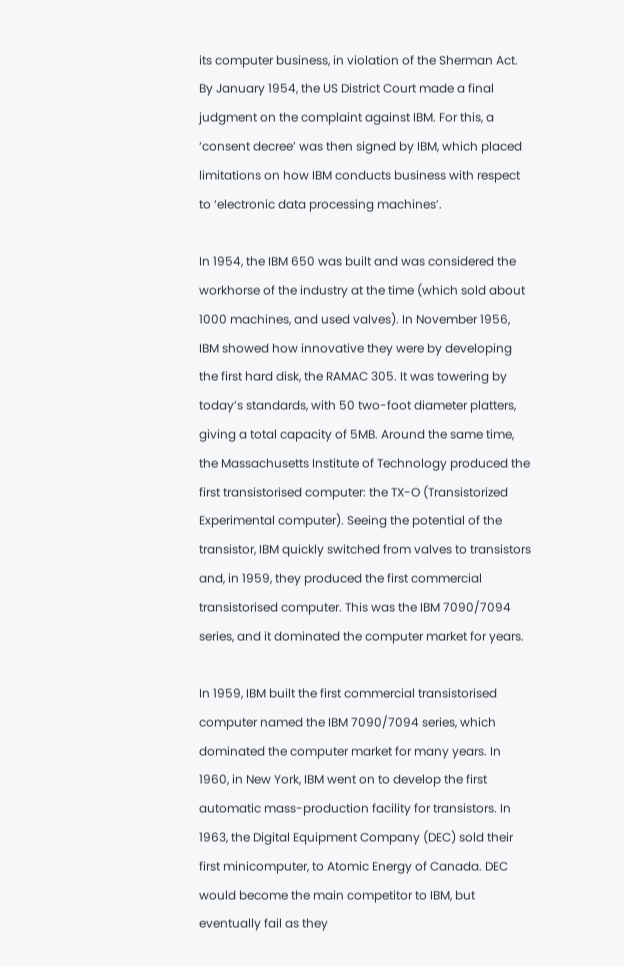its computer business, in violation of the Sherman Act. By January 1954, the US District Court made a final judgment on the complaint against IBM. For this, a ‘consent decree’ was then signed by IBM, which placed limitations on how IBM conducts business with respect to ‘electronic data processing machines’.

In 1954, the IBM 650 was built and was considered the workhorse of the industry at the time (which sold about 1000 machines, and used valves). In November 1956, IBM showed how innovative they were by developing the first hard disk, the RAMAC 305. It was towering by today’s standards, with 50 two-foot diameter platters, giving a total capacity of 5MB. Around the same time, the Massachusetts Institute of Technology produced the first transistorised computer: the TX-O (Transistorized Experimental computer). Seeing the potential of the transistor, IBM quickly switched from valves to transistors and, in 1959, they produced the first commercial transistorised computer. This was the IBM 7090/7094 series, and it dominated the computer market for years.

In 1959, IBM built the first commercial transistorised computer named the IBM 7090/7094 series, which dominated the computer market for many years. In 1960, in New York, IBM went on to develop the first automatic mass-production facility for transistors. In 1963, the Digital Equipment Company (DEC) sold their first minicomputer, to Atomic Energy of Canada. DEC would become the main competitor to IBM, but eventually fail as they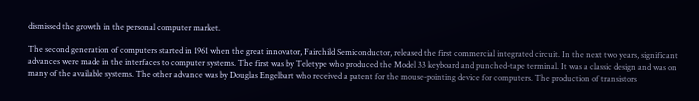dismissed the growth in the personal computer market.

The second generation of computers started in 1961 when the great innovator, Fairchild Semiconductor, released the first commercial integrated circuit. In the next two years, significant advances were made in the interfaces to computer systems. The first was by Teletype who produced the Model 33 keyboard and punched-tape terminal. It was a classic design and was on many of the available systems. The other advance was by Douglas Engelbart who received a patent for the mouse-pointing device for computers. The production of transistors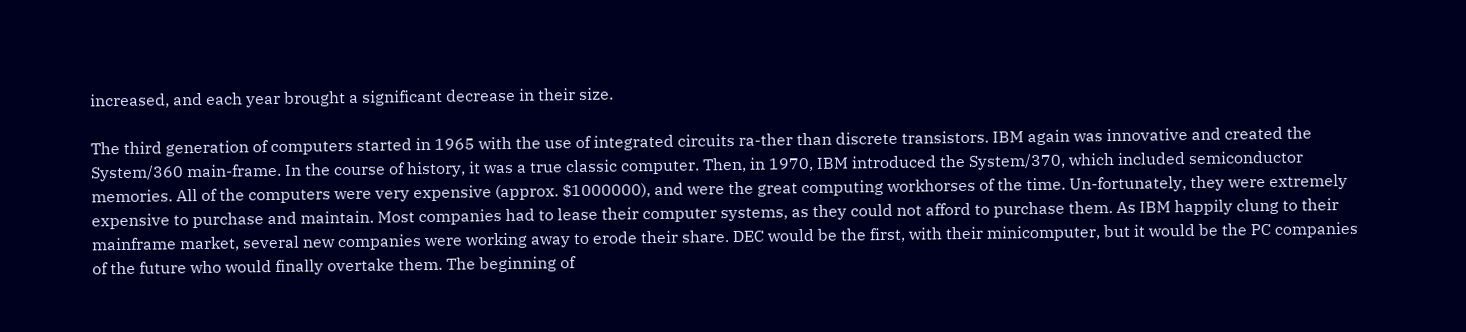increased, and each year brought a significant decrease in their size.

The third generation of computers started in 1965 with the use of integrated circuits ra-ther than discrete transistors. IBM again was innovative and created the System/360 main-frame. In the course of history, it was a true classic computer. Then, in 1970, IBM introduced the System/370, which included semiconductor memories. All of the computers were very expensive (approx. $1000000), and were the great computing workhorses of the time. Un-fortunately, they were extremely expensive to purchase and maintain. Most companies had to lease their computer systems, as they could not afford to purchase them. As IBM happily clung to their mainframe market, several new companies were working away to erode their share. DEC would be the first, with their minicomputer, but it would be the PC companies of the future who would finally overtake them. The beginning of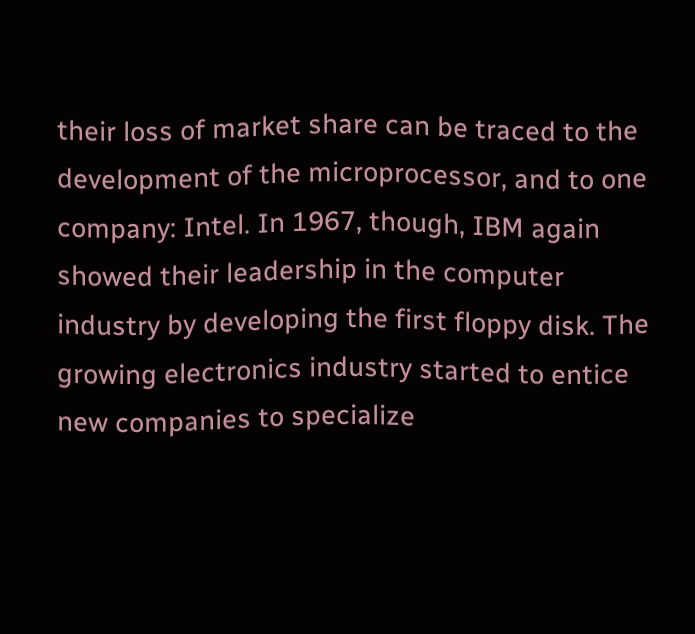their loss of market share can be traced to the development of the microprocessor, and to one company: Intel. In 1967, though, IBM again showed their leadership in the computer industry by developing the first floppy disk. The growing electronics industry started to entice new companies to specialize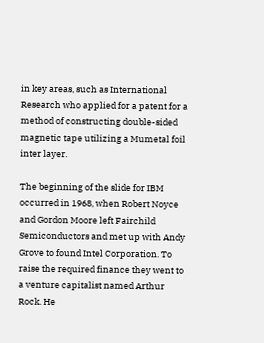in key areas, such as International Research who applied for a patent for a method of constructing double-sided magnetic tape utilizing a Mumetal foil inter layer.

The beginning of the slide for IBM occurred in 1968, when Robert Noyce and Gordon Moore left Fairchild Semiconductors and met up with Andy Grove to found Intel Corporation. To raise the required finance they went to a venture capitalist named Arthur Rock. He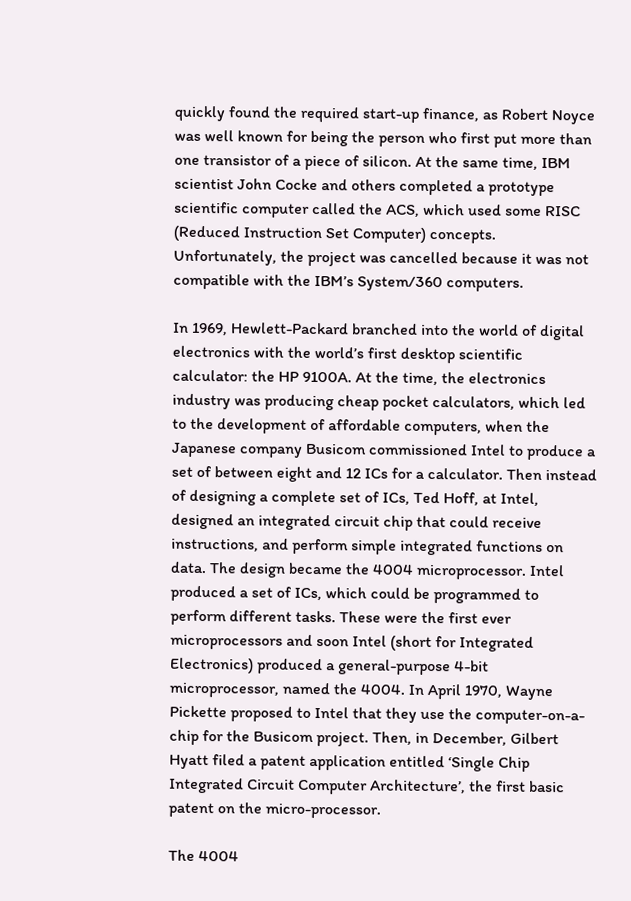quickly found the required start-up finance, as Robert Noyce was well known for being the person who first put more than one transistor of a piece of silicon. At the same time, IBM scientist John Cocke and others completed a prototype scientific computer called the ACS, which used some RISC (Reduced Instruction Set Computer) concepts. Unfortunately, the project was cancelled because it was not compatible with the IBM’s System/360 computers.

In 1969, Hewlett-Packard branched into the world of digital electronics with the world’s first desktop scientific calculator: the HP 9100A. At the time, the electronics industry was producing cheap pocket calculators, which led to the development of affordable computers, when the Japanese company Busicom commissioned Intel to produce a set of between eight and 12 ICs for a calculator. Then instead of designing a complete set of ICs, Ted Hoff, at Intel, designed an integrated circuit chip that could receive instructions, and perform simple integrated functions on data. The design became the 4004 microprocessor. Intel produced a set of ICs, which could be programmed to perform different tasks. These were the first ever microprocessors and soon Intel (short for Integrated Electronics) produced a general-purpose 4-bit microprocessor, named the 4004. In April 1970, Wayne Pickette proposed to Intel that they use the computer-on-a-chip for the Busicom project. Then, in December, Gilbert Hyatt filed a patent application entitled ‘Single Chip Integrated Circuit Computer Architecture’, the first basic patent on the micro-processor.

The 4004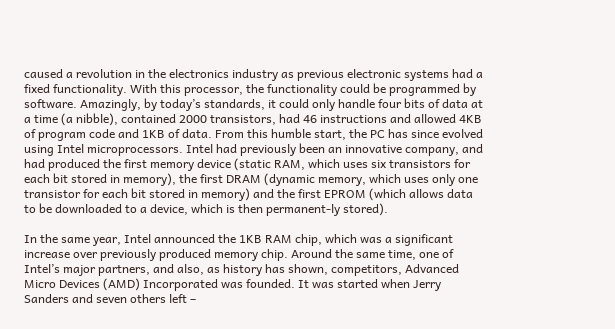caused a revolution in the electronics industry as previous electronic systems had a fixed functionality. With this processor, the functionality could be programmed by software. Amazingly, by today’s standards, it could only handle four bits of data at a time (a nibble), contained 2000 transistors, had 46 instructions and allowed 4KB of program code and 1KB of data. From this humble start, the PC has since evolved using Intel microprocessors. Intel had previously been an innovative company, and had produced the first memory device (static RAM, which uses six transistors for each bit stored in memory), the first DRAM (dynamic memory, which uses only one transistor for each bit stored in memory) and the first EPROM (which allows data to be downloaded to a device, which is then permanent-ly stored).

In the same year, Intel announced the 1KB RAM chip, which was a significant increase over previously produced memory chip. Around the same time, one of Intel’s major partners, and also, as history has shown, competitors, Advanced Micro Devices (AMD) Incorporated was founded. It was started when Jerry Sanders and seven others left –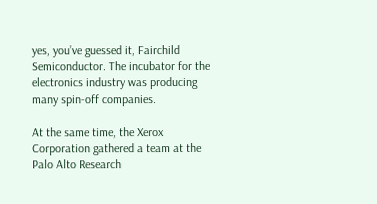yes, you’ve guessed it, Fairchild Semiconductor. The incubator for the electronics industry was producing many spin-off companies.

At the same time, the Xerox Corporation gathered a team at the Palo Alto Research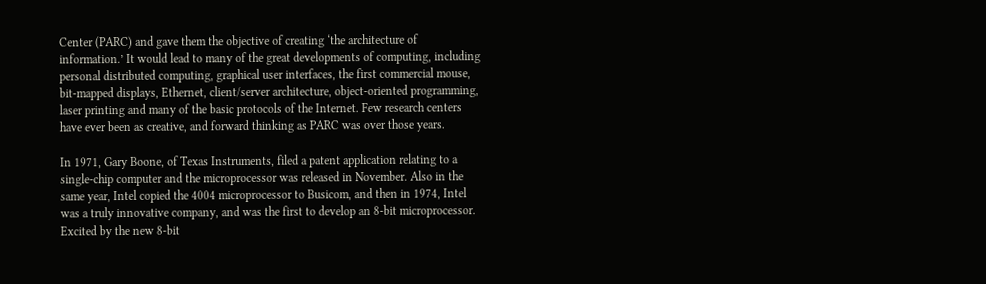Center (PARC) and gave them the objective of creating ‘the architecture of information.’ It would lead to many of the great developments of computing, including personal distributed computing, graphical user interfaces, the first commercial mouse, bit-mapped displays, Ethernet, client/server architecture, object-oriented programming, laser printing and many of the basic protocols of the Internet. Few research centers have ever been as creative, and forward thinking as PARC was over those years.

In 1971, Gary Boone, of Texas Instruments, filed a patent application relating to a single-chip computer and the microprocessor was released in November. Also in the same year, Intel copied the 4004 microprocessor to Busicom, and then in 1974, Intel was a truly innovative company, and was the first to develop an 8-bit microprocessor. Excited by the new 8-bit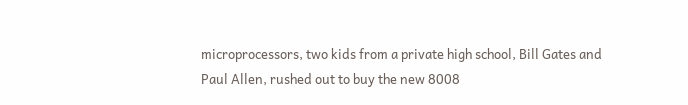microprocessors, two kids from a private high school, Bill Gates and Paul Allen, rushed out to buy the new 8008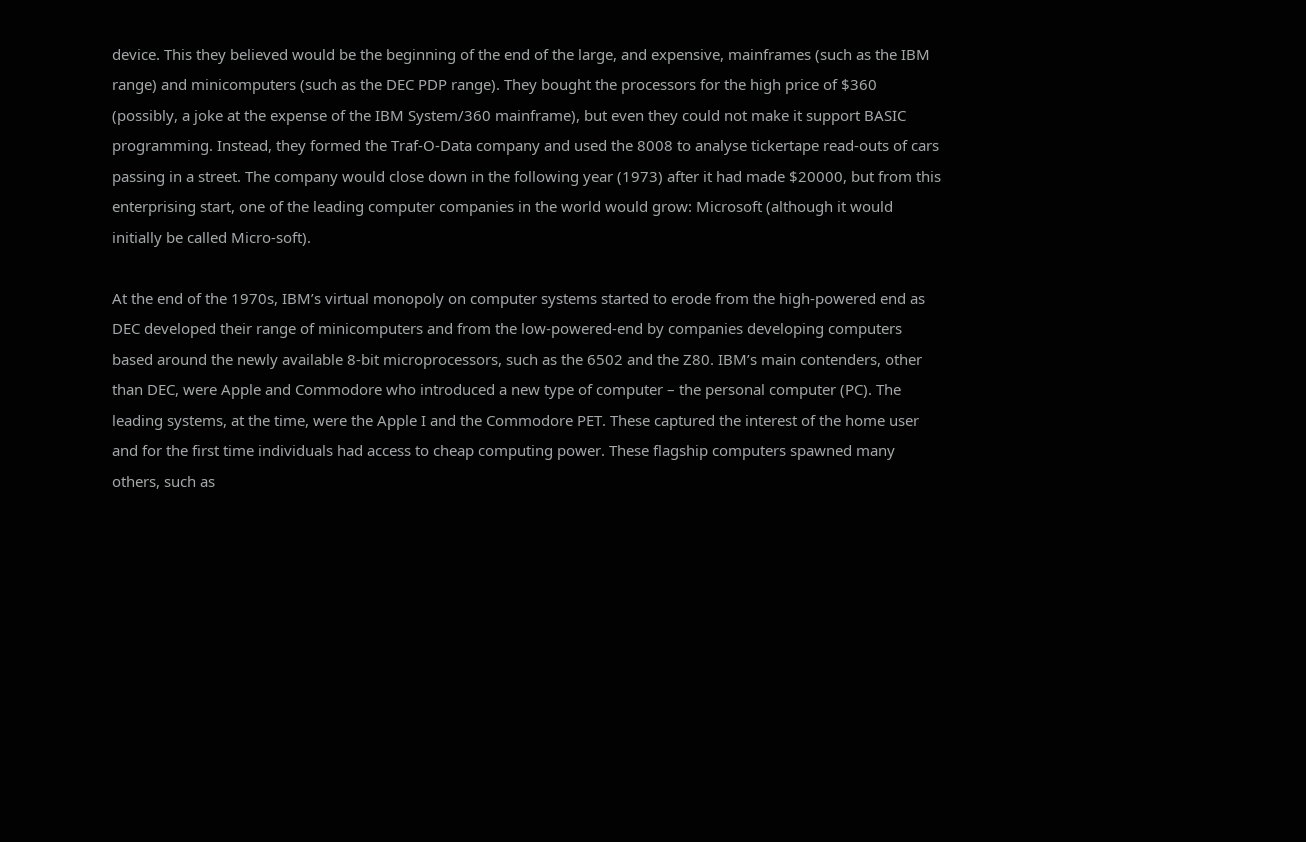device. This they believed would be the beginning of the end of the large, and expensive, mainframes (such as the IBM range) and minicomputers (such as the DEC PDP range). They bought the processors for the high price of $360 (possibly, a joke at the expense of the IBM System/360 mainframe), but even they could not make it support BASIC programming. Instead, they formed the Traf-O-Data company and used the 8008 to analyse tickertape read-outs of cars passing in a street. The company would close down in the following year (1973) after it had made $20000, but from this enterprising start, one of the leading computer companies in the world would grow: Microsoft (although it would initially be called Micro-soft).

At the end of the 1970s, IBM’s virtual monopoly on computer systems started to erode from the high-powered end as DEC developed their range of minicomputers and from the low-powered-end by companies developing computers based around the newly available 8-bit microprocessors, such as the 6502 and the Z80. IBM’s main contenders, other than DEC, were Apple and Commodore who introduced a new type of computer – the personal computer (PC). The leading systems, at the time, were the Apple I and the Commodore PET. These captured the interest of the home user and for the first time individuals had access to cheap computing power. These flagship computers spawned many others, such as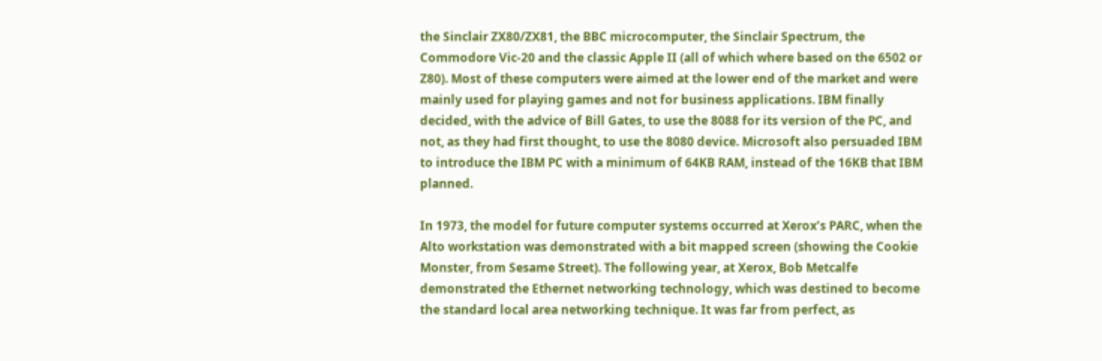the Sinclair ZX80/ZX81, the BBC microcomputer, the Sinclair Spectrum, the Commodore Vic-20 and the classic Apple II (all of which where based on the 6502 or Z80). Most of these computers were aimed at the lower end of the market and were mainly used for playing games and not for business applications. IBM finally decided, with the advice of Bill Gates, to use the 8088 for its version of the PC, and not, as they had first thought, to use the 8080 device. Microsoft also persuaded IBM to introduce the IBM PC with a minimum of 64KB RAM, instead of the 16KB that IBM planned.

In 1973, the model for future computer systems occurred at Xerox’s PARC, when the Alto workstation was demonstrated with a bit mapped screen (showing the Cookie Monster, from Sesame Street). The following year, at Xerox, Bob Metcalfe demonstrated the Ethernet networking technology, which was destined to become the standard local area networking technique. It was far from perfect, as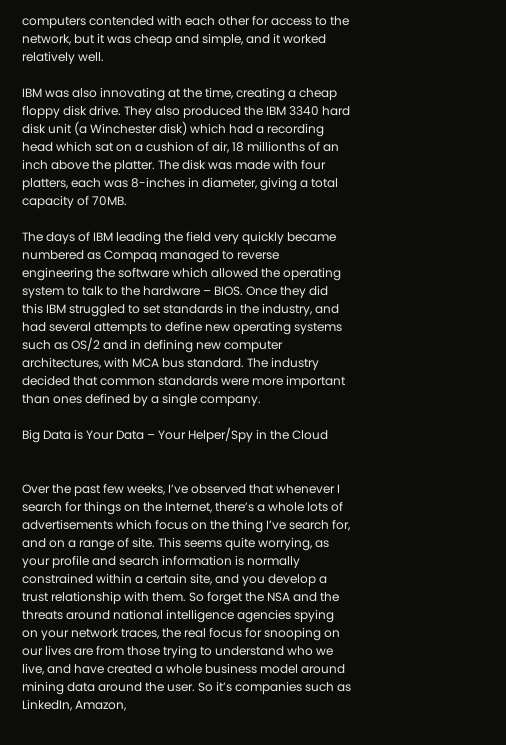computers contended with each other for access to the network, but it was cheap and simple, and it worked relatively well.

IBM was also innovating at the time, creating a cheap floppy disk drive. They also produced the IBM 3340 hard disk unit (a Winchester disk) which had a recording head which sat on a cushion of air, 18 millionths of an inch above the platter. The disk was made with four platters, each was 8-inches in diameter, giving a total capacity of 70MB.

The days of IBM leading the field very quickly became numbered as Compaq managed to reverse engineering the software which allowed the operating system to talk to the hardware – BIOS. Once they did this IBM struggled to set standards in the industry, and had several attempts to define new operating systems such as OS/2 and in defining new computer architectures, with MCA bus standard. The industry decided that common standards were more important than ones defined by a single company.

Big Data is Your Data – Your Helper/Spy in the Cloud


Over the past few weeks, I’ve observed that whenever I search for things on the Internet, there’s a whole lots of advertisements which focus on the thing I’ve search for, and on a range of site. This seems quite worrying, as your profile and search information is normally constrained within a certain site, and you develop a trust relationship with them. So forget the NSA and the threats around national intelligence agencies spying on your network traces, the real focus for snooping on our lives are from those trying to understand who we live, and have created a whole business model around mining data around the user. So it’s companies such as LinkedIn, Amazon,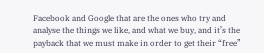Facebook and Google that are the ones who try and analyse the things we like, and what we buy, and it’s the payback that we must make in order to get their “free”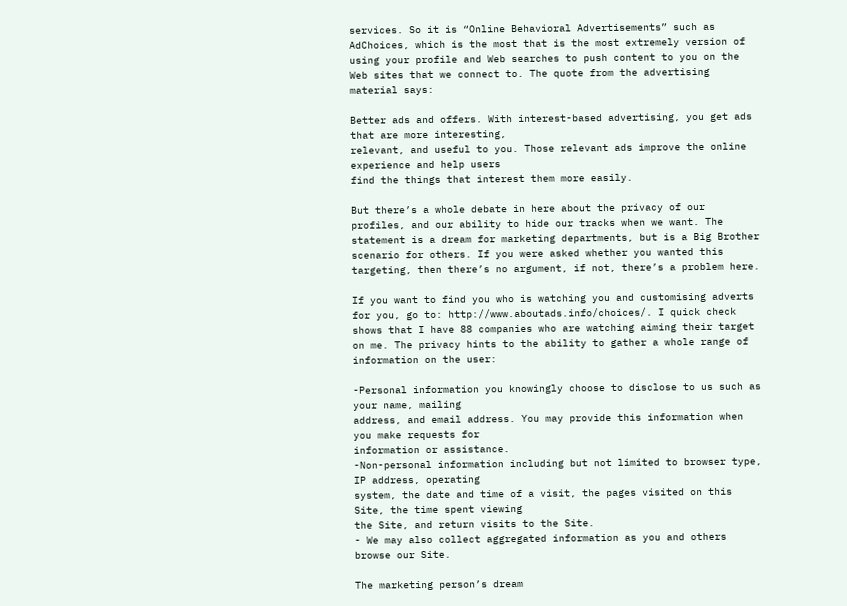services. So it is “Online Behavioral Advertisements” such as AdChoices, which is the most that is the most extremely version of using your profile and Web searches to push content to you on the Web sites that we connect to. The quote from the advertising material says:

Better ads and offers. With interest-based advertising, you get ads that are more interesting,
relevant, and useful to you. Those relevant ads improve the online experience and help users
find the things that interest them more easily.

But there’s a whole debate in here about the privacy of our profiles, and our ability to hide our tracks when we want. The statement is a dream for marketing departments, but is a Big Brother scenario for others. If you were asked whether you wanted this targeting, then there’s no argument, if not, there’s a problem here.

If you want to find you who is watching you and customising adverts for you, go to: http://www.aboutads.info/choices/. I quick check shows that I have 88 companies who are watching aiming their target on me. The privacy hints to the ability to gather a whole range of information on the user:

-Personal information you knowingly choose to disclose to us such as your name, mailing
address, and email address. You may provide this information when you make requests for
information or assistance.
-Non-personal information including but not limited to browser type, IP address, operating
system, the date and time of a visit, the pages visited on this Site, the time spent viewing
the Site, and return visits to the Site.
- We may also collect aggregated information as you and others browse our Site.

The marketing person’s dream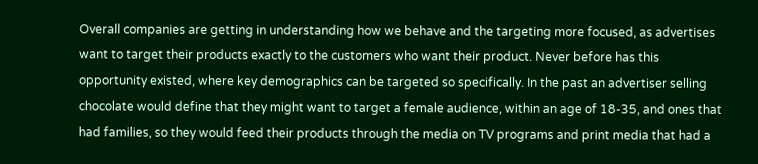Overall companies are getting in understanding how we behave and the targeting more focused, as advertises want to target their products exactly to the customers who want their product. Never before has this opportunity existed, where key demographics can be targeted so specifically. In the past an advertiser selling chocolate would define that they might want to target a female audience, within an age of 18-35, and ones that had families, so they would feed their products through the media on TV programs and print media that had a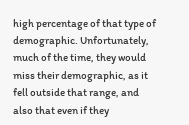high percentage of that type of demographic. Unfortunately, much of the time, they would miss their demographic, as it fell outside that range, and also that even if they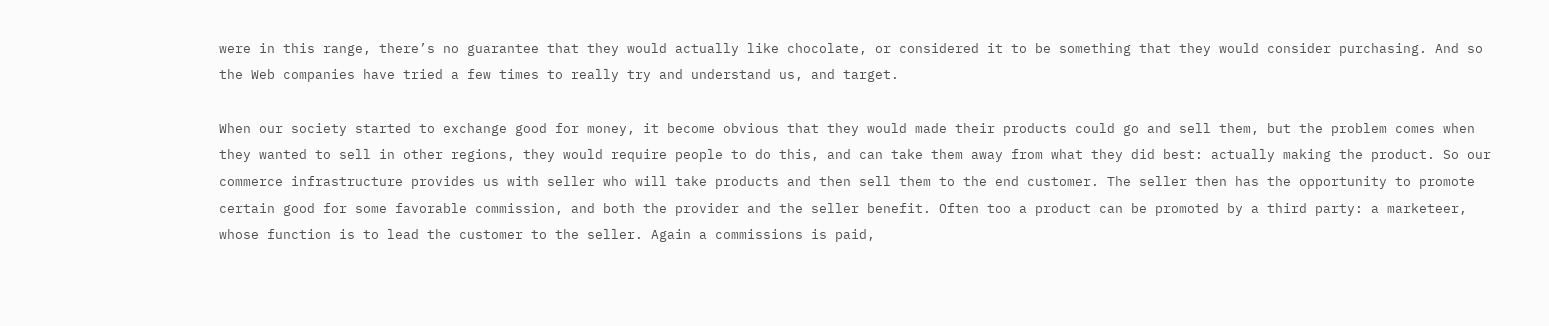were in this range, there’s no guarantee that they would actually like chocolate, or considered it to be something that they would consider purchasing. And so the Web companies have tried a few times to really try and understand us, and target.

When our society started to exchange good for money, it become obvious that they would made their products could go and sell them, but the problem comes when they wanted to sell in other regions, they would require people to do this, and can take them away from what they did best: actually making the product. So our commerce infrastructure provides us with seller who will take products and then sell them to the end customer. The seller then has the opportunity to promote certain good for some favorable commission, and both the provider and the seller benefit. Often too a product can be promoted by a third party: a marketeer, whose function is to lead the customer to the seller. Again a commissions is paid,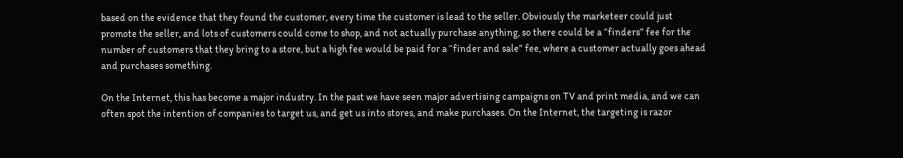based on the evidence that they found the customer, every time the customer is lead to the seller. Obviously the marketeer could just promote the seller, and lots of customers could come to shop, and not actually purchase anything, so there could be a “finders” fee for the number of customers that they bring to a store, but a high fee would be paid for a “finder and sale” fee, where a customer actually goes ahead and purchases something.

On the Internet, this has become a major industry. In the past we have seen major advertising campaigns on TV and print media, and we can often spot the intention of companies to target us, and get us into stores, and make purchases. On the Internet, the targeting is razor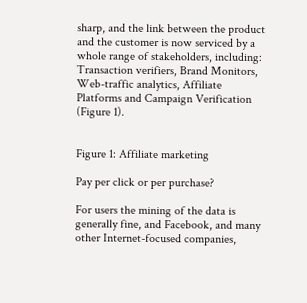sharp, and the link between the product and the customer is now serviced by a whole range of stakeholders, including: Transaction verifiers, Brand Monitors, Web-traffic analytics, Affiliate Platforms and Campaign Verification (Figure 1).


Figure 1: Affiliate marketing

Pay per click or per purchase?

For users the mining of the data is generally fine, and Facebook, and many other Internet-focused companies,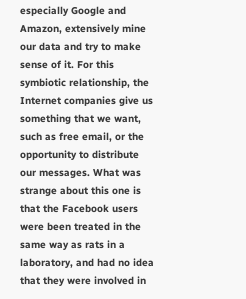especially Google and Amazon, extensively mine our data and try to make sense of it. For this symbiotic relationship, the Internet companies give us something that we want, such as free email, or the opportunity to distribute our messages. What was strange about this one is that the Facebook users were been treated in the same way as rats in a laboratory, and had no idea that they were involved in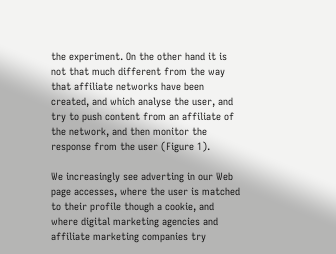the experiment. On the other hand it is not that much different from the way that affiliate networks have been created, and which analyse the user, and try to push content from an affiliate of the network, and then monitor the response from the user (Figure 1).

We increasingly see adverting in our Web page accesses, where the user is matched to their profile though a cookie, and where digital marketing agencies and affiliate marketing companies try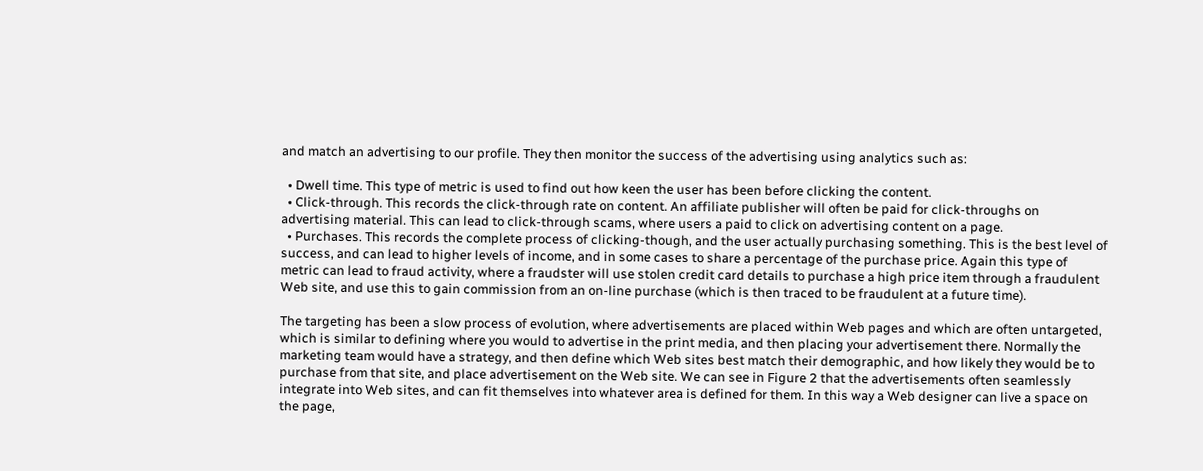and match an advertising to our profile. They then monitor the success of the advertising using analytics such as:

  • Dwell time. This type of metric is used to find out how keen the user has been before clicking the content.
  • Click-through. This records the click-through rate on content. An affiliate publisher will often be paid for click-throughs on advertising material. This can lead to click-through scams, where users a paid to click on advertising content on a page.
  • Purchases. This records the complete process of clicking-though, and the user actually purchasing something. This is the best level of success, and can lead to higher levels of income, and in some cases to share a percentage of the purchase price. Again this type of metric can lead to fraud activity, where a fraudster will use stolen credit card details to purchase a high price item through a fraudulent Web site, and use this to gain commission from an on-line purchase (which is then traced to be fraudulent at a future time).

The targeting has been a slow process of evolution, where advertisements are placed within Web pages and which are often untargeted, which is similar to defining where you would to advertise in the print media, and then placing your advertisement there. Normally the marketing team would have a strategy, and then define which Web sites best match their demographic, and how likely they would be to purchase from that site, and place advertisement on the Web site. We can see in Figure 2 that the advertisements often seamlessly integrate into Web sites, and can fit themselves into whatever area is defined for them. In this way a Web designer can live a space on the page,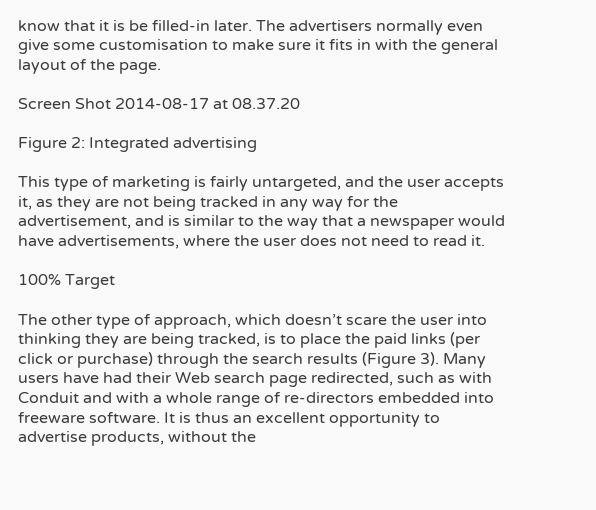know that it is be filled-in later. The advertisers normally even give some customisation to make sure it fits in with the general layout of the page.

Screen Shot 2014-08-17 at 08.37.20

Figure 2: Integrated advertising

This type of marketing is fairly untargeted, and the user accepts it, as they are not being tracked in any way for the advertisement, and is similar to the way that a newspaper would have advertisements, where the user does not need to read it.

100% Target

The other type of approach, which doesn’t scare the user into thinking they are being tracked, is to place the paid links (per click or purchase) through the search results (Figure 3). Many users have had their Web search page redirected, such as with Conduit and with a whole range of re-directors embedded into freeware software. It is thus an excellent opportunity to advertise products, without the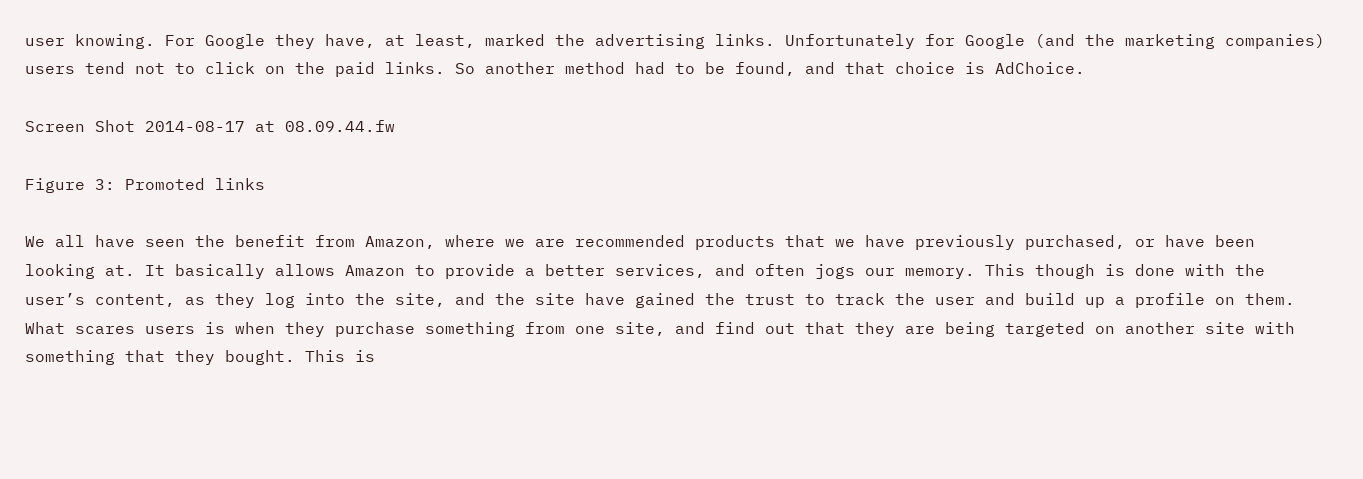user knowing. For Google they have, at least, marked the advertising links. Unfortunately for Google (and the marketing companies) users tend not to click on the paid links. So another method had to be found, and that choice is AdChoice.

Screen Shot 2014-08-17 at 08.09.44.fw

Figure 3: Promoted links

We all have seen the benefit from Amazon, where we are recommended products that we have previously purchased, or have been looking at. It basically allows Amazon to provide a better services, and often jogs our memory. This though is done with the user’s content, as they log into the site, and the site have gained the trust to track the user and build up a profile on them. What scares users is when they purchase something from one site, and find out that they are being targeted on another site with something that they bought. This is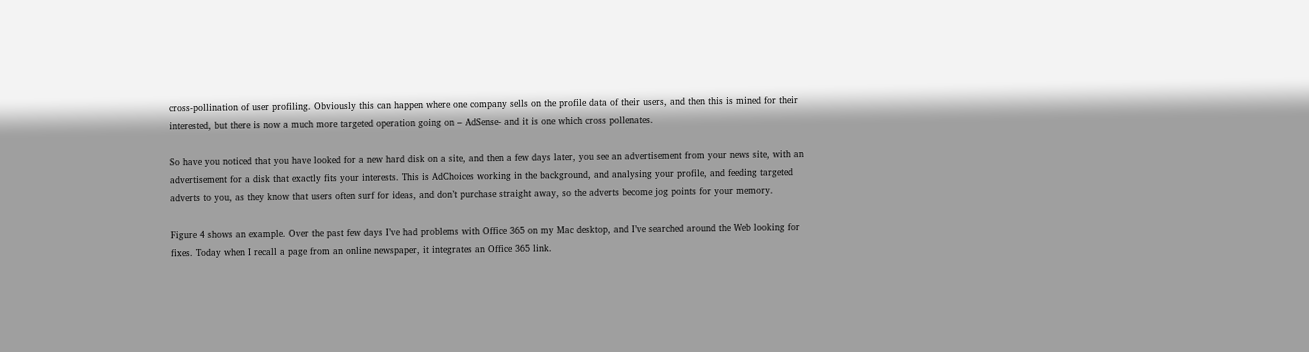cross-pollination of user profiling. Obviously this can happen where one company sells on the profile data of their users, and then this is mined for their interested, but there is now a much more targeted operation going on – AdSense- and it is one which cross pollenates.

So have you noticed that you have looked for a new hard disk on a site, and then a few days later, you see an advertisement from your news site, with an advertisement for a disk that exactly fits your interests. This is AdChoices working in the background, and analysing your profile, and feeding targeted adverts to you, as they know that users often surf for ideas, and don’t purchase straight away, so the adverts become jog points for your memory.

Figure 4 shows an example. Over the past few days I’ve had problems with Office 365 on my Mac desktop, and I’ve searched around the Web looking for fixes. Today when I recall a page from an online newspaper, it integrates an Office 365 link.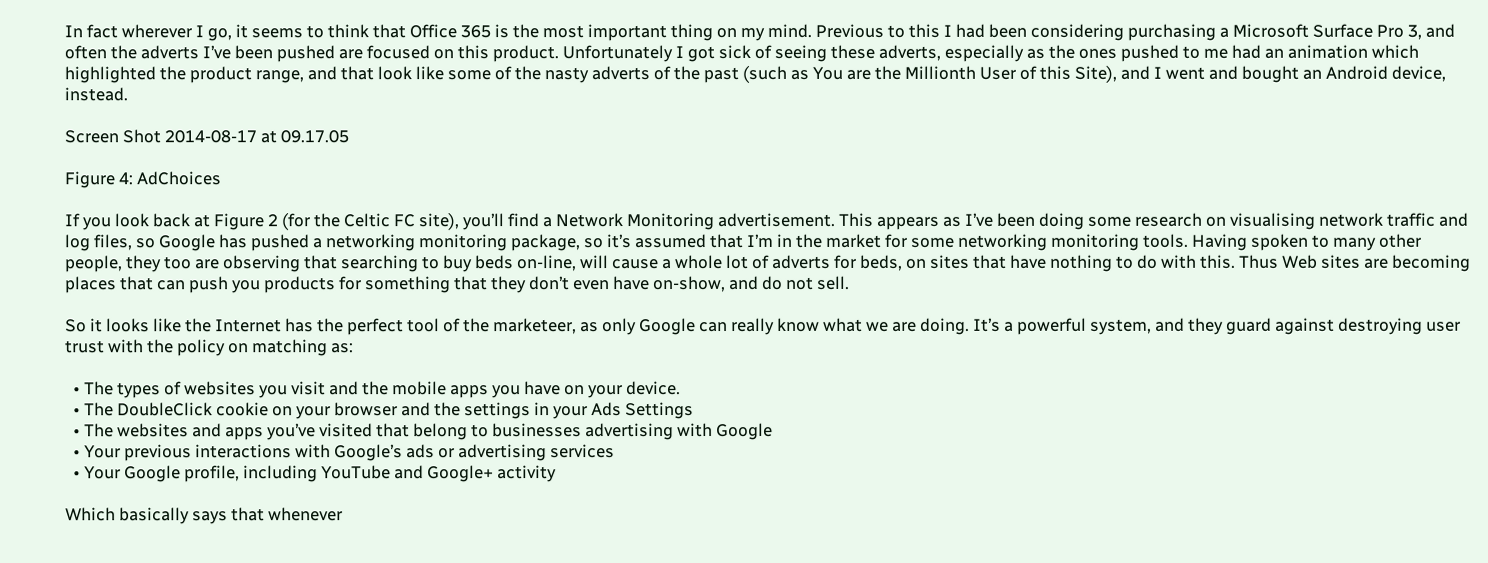In fact wherever I go, it seems to think that Office 365 is the most important thing on my mind. Previous to this I had been considering purchasing a Microsoft Surface Pro 3, and often the adverts I’ve been pushed are focused on this product. Unfortunately I got sick of seeing these adverts, especially as the ones pushed to me had an animation which highlighted the product range, and that look like some of the nasty adverts of the past (such as You are the Millionth User of this Site), and I went and bought an Android device, instead.

Screen Shot 2014-08-17 at 09.17.05

Figure 4: AdChoices

If you look back at Figure 2 (for the Celtic FC site), you’ll find a Network Monitoring advertisement. This appears as I’ve been doing some research on visualising network traffic and log files, so Google has pushed a networking monitoring package, so it’s assumed that I’m in the market for some networking monitoring tools. Having spoken to many other people, they too are observing that searching to buy beds on-line, will cause a whole lot of adverts for beds, on sites that have nothing to do with this. Thus Web sites are becoming places that can push you products for something that they don’t even have on-show, and do not sell.

So it looks like the Internet has the perfect tool of the marketeer, as only Google can really know what we are doing. It’s a powerful system, and they guard against destroying user trust with the policy on matching as:

  • The types of websites you visit and the mobile apps you have on your device.
  • The DoubleClick cookie on your browser and the settings in your Ads Settings
  • The websites and apps you’ve visited that belong to businesses advertising with Google
  • Your previous interactions with Google’s ads or advertising services
  • Your Google profile, including YouTube and Google+ activity

Which basically says that whenever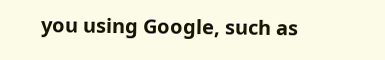you using Google, such as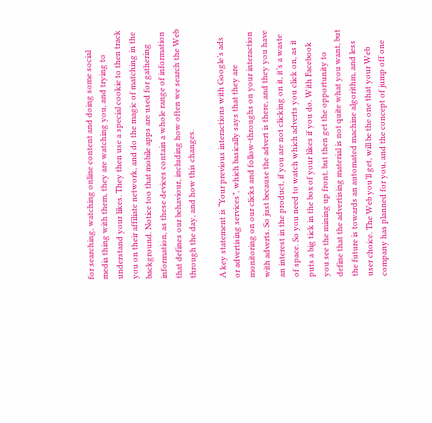for searching, watching online content and doing some social media thing with them, they are watching you, and trying to understand your likes. They then use a special cookie to then track you on their affiliate network, and do the magic of matching in the background. Notice too that mobile apps are used for gathering information, as these devices contain a whole range of information that defines our behaviour, including how often we search the Web through the day, and how this changes.

A key statement is “Your previous interactions with Google’s ads or advertising services”, which basically says that they are monitoring on our clicks and follow-throughs on your interaction with adverts. So just because the advert is there, and they you have an interest in the product, if you are not clicking on it, it’s a waste of space. So you need to watch which adverts you click on, as it puts a big tick in the box of your likes if you do. With Facebook you see the mining up front, but then get the opportunity to define that the advertising material is not quite what you want, but the future is towards an automated machine algorithm, and less user choice. The Web you’ll get, will be the one that your Web company has planned for you, and the concept of jump off one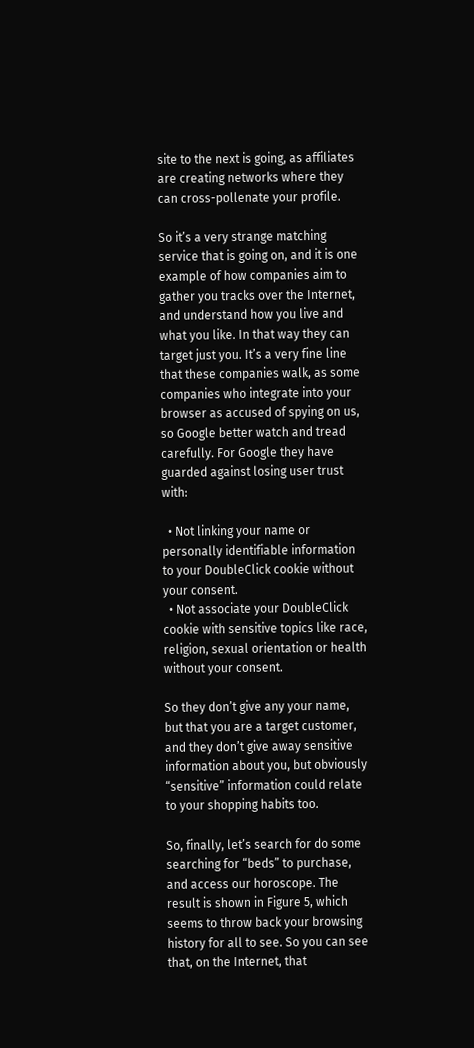site to the next is going, as affiliates are creating networks where they can cross-pollenate your profile.

So it’s a very strange matching service that is going on, and it is one example of how companies aim to gather you tracks over the Internet, and understand how you live and what you like. In that way they can target just you. It’s a very fine line that these companies walk, as some companies who integrate into your browser as accused of spying on us, so Google better watch and tread carefully. For Google they have guarded against losing user trust with:

  • Not linking your name or personally identifiable information to your DoubleClick cookie without your consent.
  • Not associate your DoubleClick cookie with sensitive topics like race, religion, sexual orientation or health without your consent.

So they don’t give any your name, but that you are a target customer, and they don’t give away sensitive information about you, but obviously “sensitive” information could relate to your shopping habits too.

So, finally, let’s search for do some searching for “beds” to purchase, and access our horoscope. The result is shown in Figure 5, which seems to throw back your browsing history for all to see. So you can see that, on the Internet, that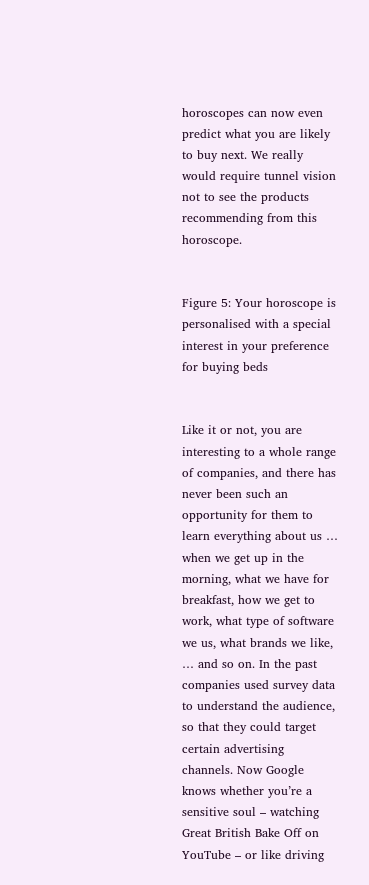horoscopes can now even predict what you are likely to buy next. We really would require tunnel vision not to see the products recommending from this horoscope.


Figure 5: Your horoscope is personalised with a special interest in your preference for buying beds


Like it or not, you are interesting to a whole range of companies, and there has never been such an opportunity for them to learn everything about us … when we get up in the morning, what we have for breakfast, how we get to work, what type of software we us, what brands we like, … and so on. In the past companies used survey data to understand the audience, so that they could target certain advertising channels. Now Google knows whether you’re a sensitive soul – watching Great British Bake Off on YouTube – or like driving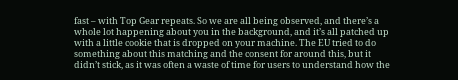fast – with Top Gear repeats. So we are all being observed, and there’s a whole lot happening about you in the background, and it’s all patched up with a little cookie that is dropped on your machine. The EU tried to do something about this matching and the consent for around this, but it didn’t stick, as it was often a waste of time for users to understand how the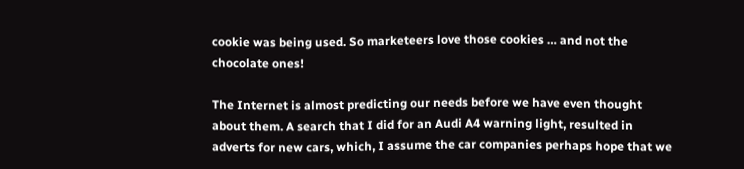cookie was being used. So marketeers love those cookies … and not the chocolate ones!

The Internet is almost predicting our needs before we have even thought about them. A search that I did for an Audi A4 warning light, resulted in adverts for new cars, which, I assume the car companies perhaps hope that we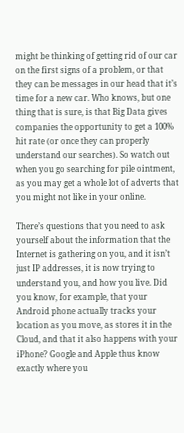might be thinking of getting rid of our car on the first signs of a problem, or that they can be messages in our head that it’s time for a new car. Who knows, but one thing that is sure, is that Big Data gives companies the opportunity to get a 100% hit rate (or once they can properly understand our searches). So watch out when you go searching for pile ointment, as you may get a whole lot of adverts that you might not like in your online.

There’s questions that you need to ask yourself about the information that the Internet is gathering on you, and it isn’t just IP addresses, it is now trying to understand you, and how you live. Did you know, for example, that your Android phone actually tracks your location as you move, as stores it in the Cloud, and that it also happens with your iPhone? Google and Apple thus know exactly where you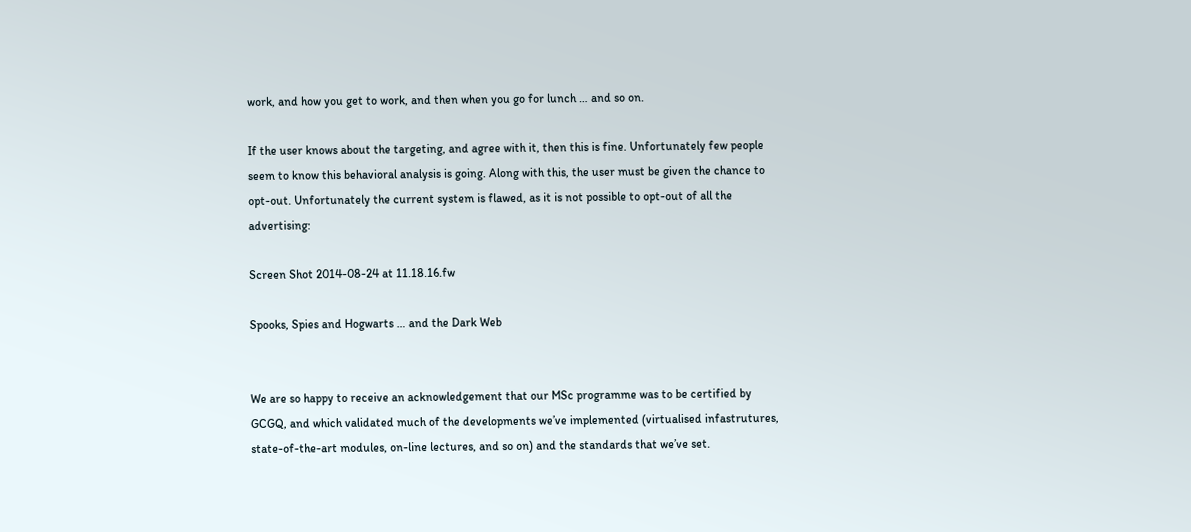work, and how you get to work, and then when you go for lunch … and so on.

If the user knows about the targeting, and agree with it, then this is fine. Unfortunately few people seem to know this behavioral analysis is going. Along with this, the user must be given the chance to opt-out. Unfortunately the current system is flawed, as it is not possible to opt-out of all the advertising:

Screen Shot 2014-08-24 at 11.18.16.fw

Spooks, Spies and Hogwarts … and the Dark Web


We are so happy to receive an acknowledgement that our MSc programme was to be certified by GCGQ, and which validated much of the developments we’ve implemented (virtualised infastrutures, state-of-the-art modules, on-line lectures, and so on) and the standards that we’ve set.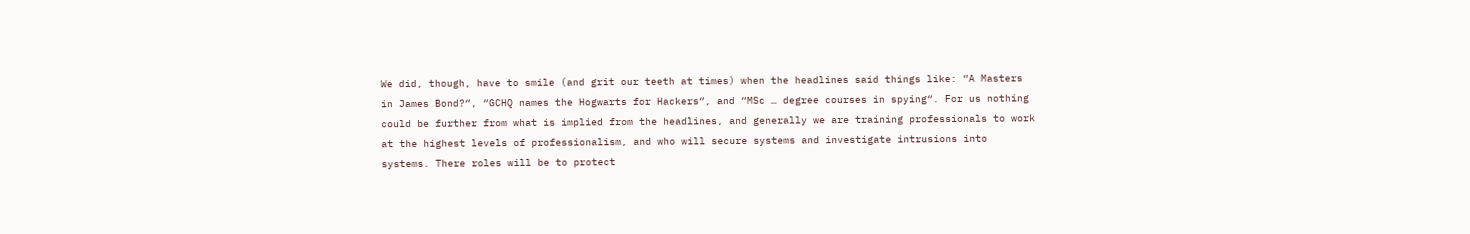We did, though, have to smile (and grit our teeth at times) when the headlines said things like: “A Masters in James Bond?“, “GCHQ names the Hogwarts for Hackers“, and “MSc … degree courses in spying“. For us nothing could be further from what is implied from the headlines, and generally we are training professionals to work at the highest levels of professionalism, and who will secure systems and investigate intrusions into systems. There roles will be to protect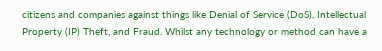citizens and companies against things like Denial of Service (DoS), Intellectual Property (IP) Theft, and Fraud. Whilst any technology or method can have a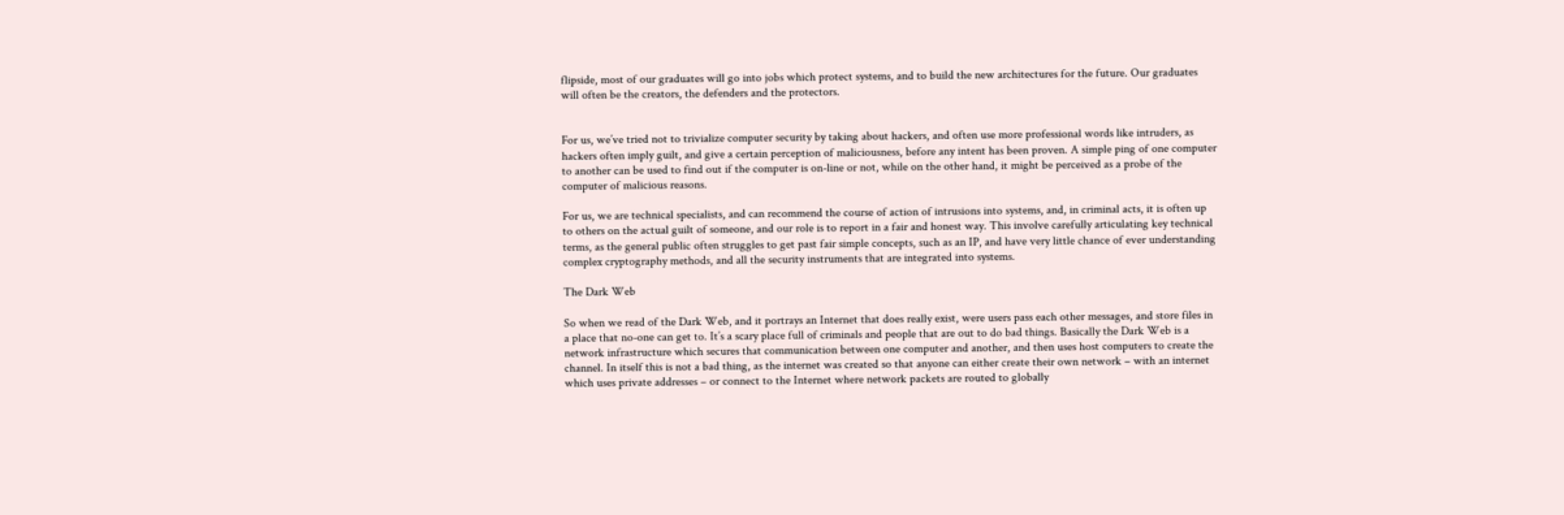flipside, most of our graduates will go into jobs which protect systems, and to build the new architectures for the future. Our graduates will often be the creators, the defenders and the protectors.


For us, we’ve tried not to trivialize computer security by taking about hackers, and often use more professional words like intruders, as hackers often imply guilt, and give a certain perception of maliciousness, before any intent has been proven. A simple ping of one computer to another can be used to find out if the computer is on-line or not, while on the other hand, it might be perceived as a probe of the computer of malicious reasons.

For us, we are technical specialists, and can recommend the course of action of intrusions into systems, and, in criminal acts, it is often up to others on the actual guilt of someone, and our role is to report in a fair and honest way. This involve carefully articulating key technical terms, as the general public often struggles to get past fair simple concepts, such as an IP, and have very little chance of ever understanding complex cryptography methods, and all the security instruments that are integrated into systems.

The Dark Web

So when we read of the Dark Web, and it portrays an Internet that does really exist, were users pass each other messages, and store files in a place that no-one can get to. It’s a scary place full of criminals and people that are out to do bad things. Basically the Dark Web is a network infrastructure which secures that communication between one computer and another, and then uses host computers to create the channel. In itself this is not a bad thing, as the internet was created so that anyone can either create their own network – with an internet which uses private addresses – or connect to the Internet where network packets are routed to globally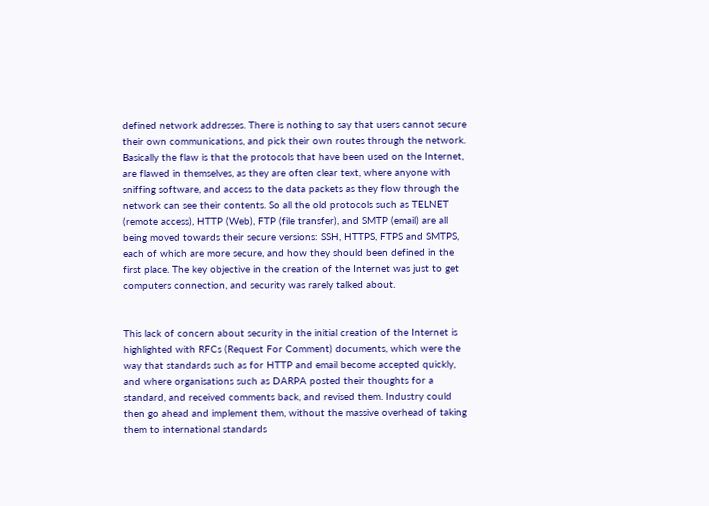defined network addresses. There is nothing to say that users cannot secure their own communications, and pick their own routes through the network. Basically the flaw is that the protocols that have been used on the Internet, are flawed in themselves, as they are often clear text, where anyone with sniffing software, and access to the data packets as they flow through the network can see their contents. So all the old protocols such as TELNET (remote access), HTTP (Web), FTP (file transfer), and SMTP (email) are all being moved towards their secure versions: SSH, HTTPS, FTPS and SMTPS, each of which are more secure, and how they should been defined in the first place. The key objective in the creation of the Internet was just to get computers connection, and security was rarely talked about.


This lack of concern about security in the initial creation of the Internet is highlighted with RFCs (Request For Comment) documents, which were the way that standards such as for HTTP and email become accepted quickly, and where organisations such as DARPA posted their thoughts for a standard, and received comments back, and revised them. Industry could then go ahead and implement them, without the massive overhead of taking them to international standards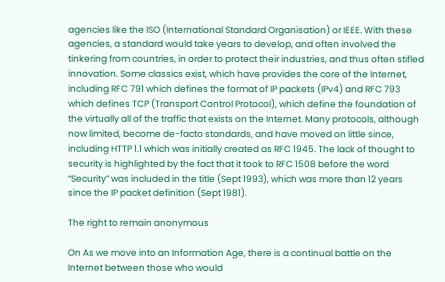agencies like the ISO (International Standard Organisation) or IEEE. With these agencies, a standard would take years to develop, and often involved the tinkering from countries, in order to protect their industries, and thus often stifled innovation. Some classics exist, which have provides the core of the Internet, including RFC 791 which defines the format of IP packets (IPv4) and RFC 793 which defines TCP (Transport Control Protocol), which define the foundation of the virtually all of the traffic that exists on the Internet. Many protocols, although now limited, become de-facto standards, and have moved on little since, including HTTP 1.1 which was initially created as RFC 1945. The lack of thought to security is highlighted by the fact that it took to RFC 1508 before the word “Security” was included in the title (Sept 1993), which was more than 12 years since the IP packet definition (Sept 1981).

The right to remain anonymous

On As we move into an Information Age, there is a continual battle on the Internet between those who would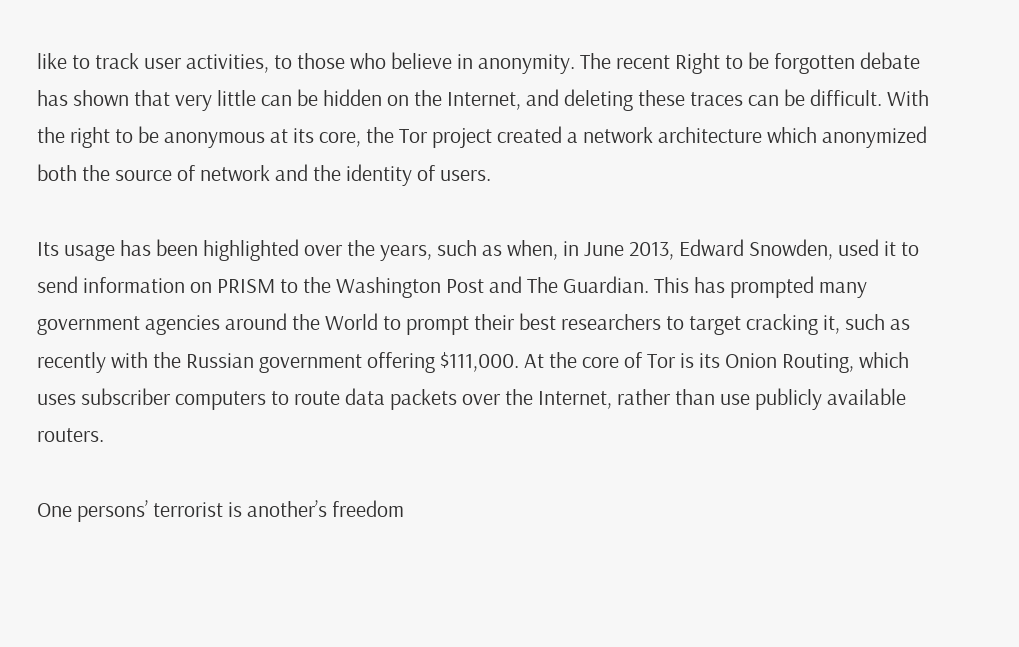like to track user activities, to those who believe in anonymity. The recent Right to be forgotten debate has shown that very little can be hidden on the Internet, and deleting these traces can be difficult. With the right to be anonymous at its core, the Tor project created a network architecture which anonymized both the source of network and the identity of users.

Its usage has been highlighted over the years, such as when, in June 2013, Edward Snowden, used it to send information on PRISM to the Washington Post and The Guardian. This has prompted many government agencies around the World to prompt their best researchers to target cracking it, such as recently with the Russian government offering $111,000. At the core of Tor is its Onion Routing, which uses subscriber computers to route data packets over the Internet, rather than use publicly available routers.

One persons’ terrorist is another’s freedom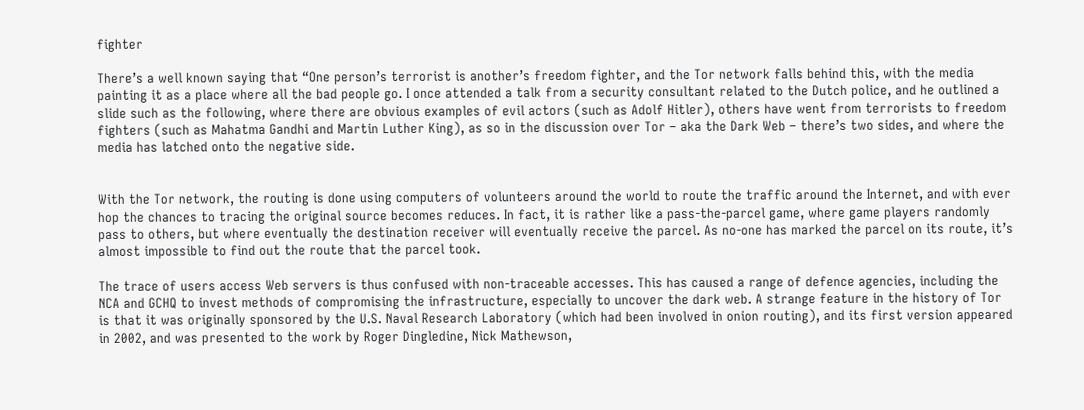fighter

There’s a well known saying that “One person’s terrorist is another’s freedom fighter, and the Tor network falls behind this, with the media painting it as a place where all the bad people go. I once attended a talk from a security consultant related to the Dutch police, and he outlined a slide such as the following, where there are obvious examples of evil actors (such as Adolf Hitler), others have went from terrorists to freedom fighters (such as Mahatma Gandhi and Martin Luther King), as so in the discussion over Tor – aka the Dark Web – there’s two sides, and where the media has latched onto the negative side.


With the Tor network, the routing is done using computers of volunteers around the world to route the traffic around the Internet, and with ever hop the chances to tracing the original source becomes reduces. In fact, it is rather like a pass-the-parcel game, where game players randomly pass to others, but where eventually the destination receiver will eventually receive the parcel. As no-one has marked the parcel on its route, it’s almost impossible to find out the route that the parcel took.

The trace of users access Web servers is thus confused with non-traceable accesses. This has caused a range of defence agencies, including the NCA and GCHQ to invest methods of compromising the infrastructure, especially to uncover the dark web. A strange feature in the history of Tor is that it was originally sponsored by the U.S. Naval Research Laboratory (which had been involved in onion routing), and its first version appeared in 2002, and was presented to the work by Roger Dingledine, Nick Mathewson,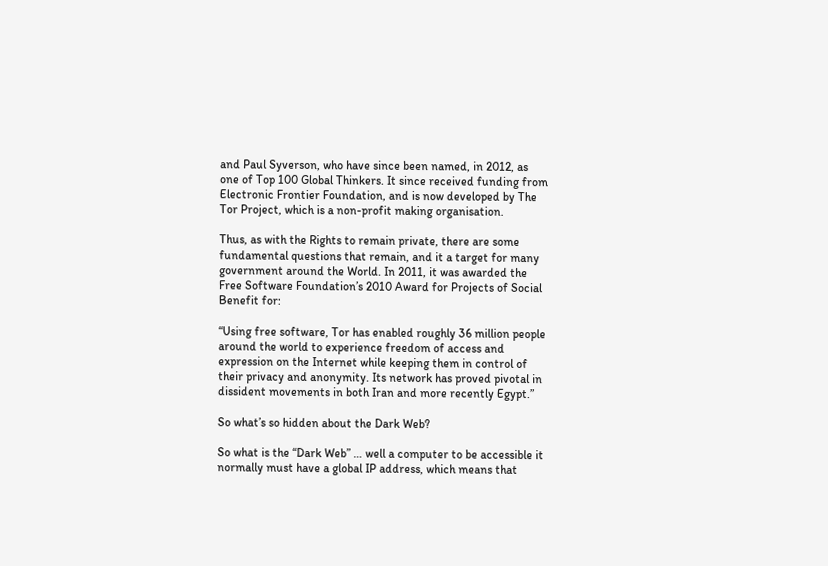and Paul Syverson, who have since been named, in 2012, as one of Top 100 Global Thinkers. It since received funding from Electronic Frontier Foundation, and is now developed by The Tor Project, which is a non-profit making organisation.

Thus, as with the Rights to remain private, there are some fundamental questions that remain, and it a target for many government around the World. In 2011, it was awarded the Free Software Foundation’s 2010 Award for Projects of Social Benefit for:

“Using free software, Tor has enabled roughly 36 million people around the world to experience freedom of access and expression on the Internet while keeping them in control of their privacy and anonymity. Its network has proved pivotal in dissident movements in both Iran and more recently Egypt.”

So what’s so hidden about the Dark Web?

So what is the “Dark Web” … well a computer to be accessible it normally must have a global IP address, which means that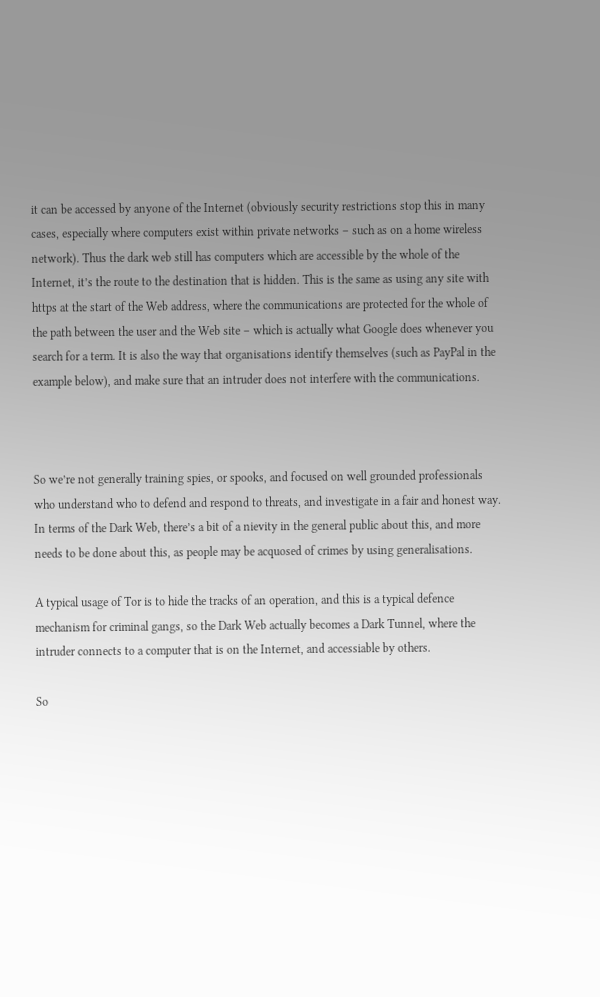it can be accessed by anyone of the Internet (obviously security restrictions stop this in many cases, especially where computers exist within private networks – such as on a home wireless network). Thus the dark web still has computers which are accessible by the whole of the Internet, it’s the route to the destination that is hidden. This is the same as using any site with https at the start of the Web address, where the communications are protected for the whole of the path between the user and the Web site – which is actually what Google does whenever you search for a term. It is also the way that organisations identify themselves (such as PayPal in the example below), and make sure that an intruder does not interfere with the communications.



So we’re not generally training spies, or spooks, and focused on well grounded professionals who understand who to defend and respond to threats, and investigate in a fair and honest way. In terms of the Dark Web, there’s a bit of a nievity in the general public about this, and more needs to be done about this, as people may be acquosed of crimes by using generalisations.

A typical usage of Tor is to hide the tracks of an operation, and this is a typical defence mechanism for criminal gangs, so the Dark Web actually becomes a Dark Tunnel, where the intruder connects to a computer that is on the Internet, and accessiable by others.

So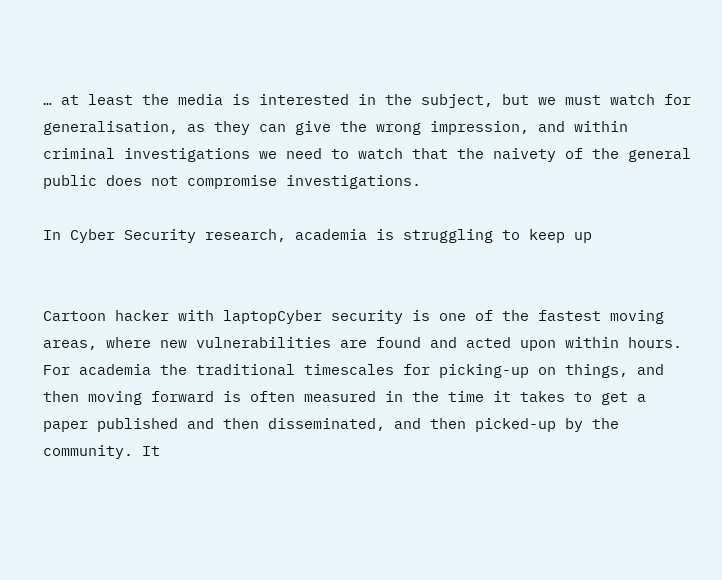… at least the media is interested in the subject, but we must watch for generalisation, as they can give the wrong impression, and within criminal investigations we need to watch that the naivety of the general public does not compromise investigations.

In Cyber Security research, academia is struggling to keep up


Cartoon hacker with laptopCyber security is one of the fastest moving areas, where new vulnerabilities are found and acted upon within hours. For academia the traditional timescales for picking-up on things, and then moving forward is often measured in the time it takes to get a paper published and then disseminated, and then picked-up by the community. It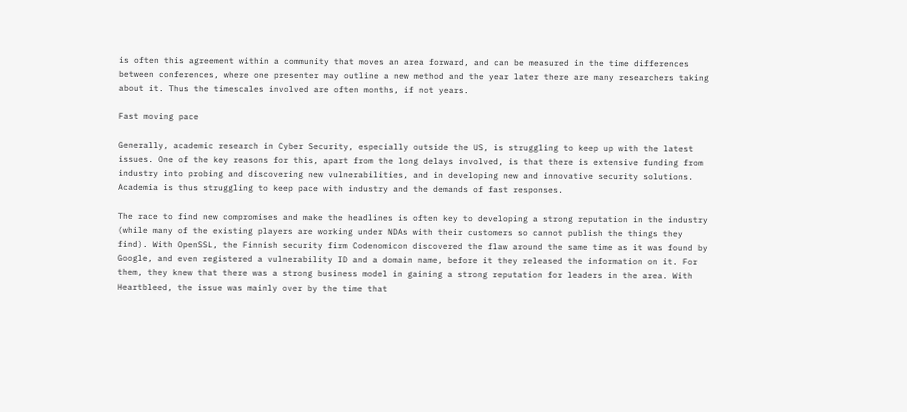is often this agreement within a community that moves an area forward, and can be measured in the time differences between conferences, where one presenter may outline a new method and the year later there are many researchers taking about it. Thus the timescales involved are often months, if not years.

Fast moving pace

Generally, academic research in Cyber Security, especially outside the US, is struggling to keep up with the latest issues. One of the key reasons for this, apart from the long delays involved, is that there is extensive funding from industry into probing and discovering new vulnerabilities, and in developing new and innovative security solutions. Academia is thus struggling to keep pace with industry and the demands of fast responses.

The race to find new compromises and make the headlines is often key to developing a strong reputation in the industry (while many of the existing players are working under NDAs with their customers so cannot publish the things they find). With OpenSSL, the Finnish security firm Codenomicon discovered the flaw around the same time as it was found by Google, and even registered a vulnerability ID and a domain name, before it they released the information on it. For them, they knew that there was a strong business model in gaining a strong reputation for leaders in the area. With Heartbleed, the issue was mainly over by the time that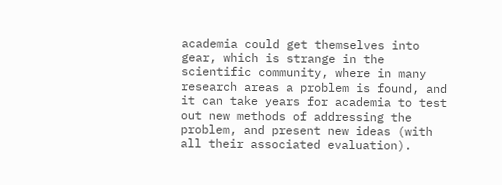academia could get themselves into gear, which is strange in the scientific community, where in many research areas a problem is found, and it can take years for academia to test out new methods of addressing the problem, and present new ideas (with all their associated evaluation).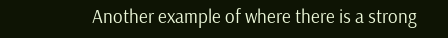Another example of where there is a strong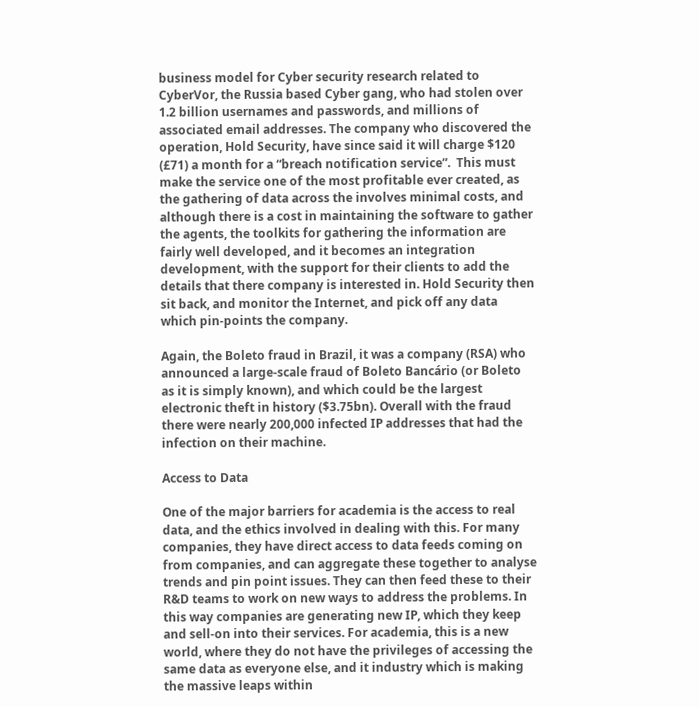business model for Cyber security research related to CyberVor, the Russia based Cyber gang, who had stolen over 1.2 billion usernames and passwords, and millions of associated email addresses. The company who discovered the operation, Hold Security, have since said it will charge $120 (£71) a month for a “breach notification service”.  This must make the service one of the most profitable ever created, as the gathering of data across the involves minimal costs, and although there is a cost in maintaining the software to gather the agents, the toolkits for gathering the information are fairly well developed, and it becomes an integration development, with the support for their clients to add the details that there company is interested in. Hold Security then sit back, and monitor the Internet, and pick off any data which pin-points the company.

Again, the Boleto fraud in Brazil, it was a company (RSA) who announced a large-scale fraud of Boleto Bancário (or Boleto as it is simply known), and which could be the largest electronic theft in history ($3.75bn). Overall with the fraud there were nearly 200,000 infected IP addresses that had the infection on their machine.

Access to Data

One of the major barriers for academia is the access to real data, and the ethics involved in dealing with this. For many companies, they have direct access to data feeds coming on from companies, and can aggregate these together to analyse trends and pin point issues. They can then feed these to their R&D teams to work on new ways to address the problems. In this way companies are generating new IP, which they keep and sell-on into their services. For academia, this is a new world, where they do not have the privileges of accessing the same data as everyone else, and it industry which is making the massive leaps within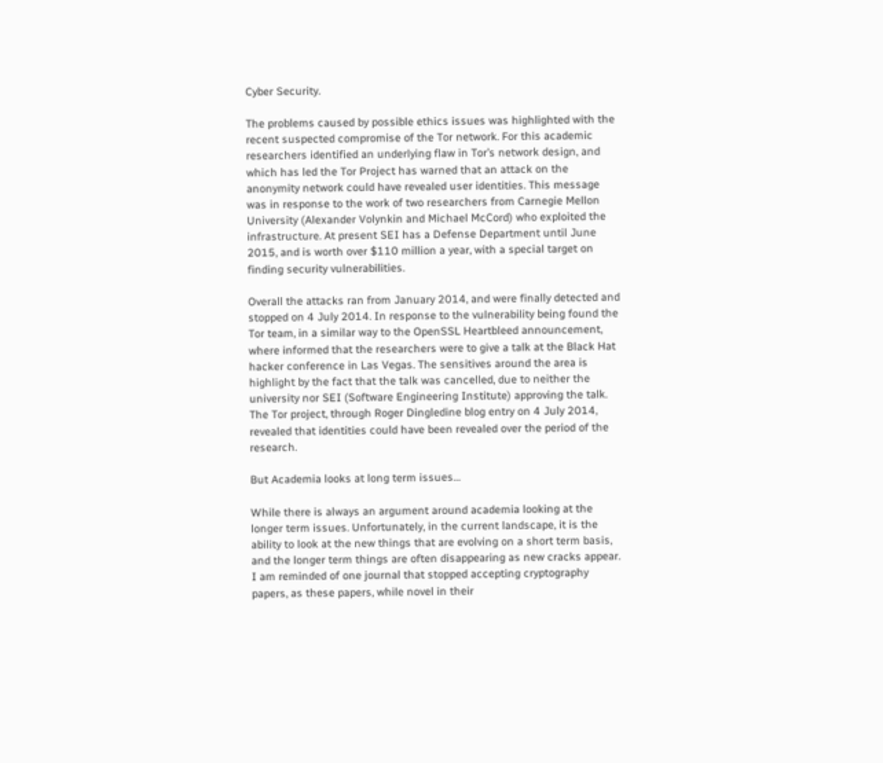Cyber Security.

The problems caused by possible ethics issues was highlighted with the recent suspected compromise of the Tor network. For this academic researchers identified an underlying flaw in Tor’s network design, and which has led the Tor Project has warned that an attack on the anonymity network could have revealed user identities. This message was in response to the work of two researchers from Carnegie Mellon University (Alexander Volynkin and Michael McCord) who exploited the infrastructure. At present SEI has a Defense Department until June 2015, and is worth over $110 million a year, with a special target on finding security vulnerabilities.

Overall the attacks ran from January 2014, and were finally detected and stopped on 4 July 2014. In response to the vulnerability being found the Tor team, in a similar way to the OpenSSL Heartbleed announcement, where informed that the researchers were to give a talk at the Black Hat hacker conference in Las Vegas. The sensitives around the area is highlight by the fact that the talk was cancelled, due to neither the university nor SEI (Software Engineering Institute) approving the talk. The Tor project, through Roger Dingledine blog entry on 4 July 2014, revealed that identities could have been revealed over the period of the research.

But Academia looks at long term issues…

While there is always an argument around academia looking at the longer term issues. Unfortunately, in the current landscape, it is the ability to look at the new things that are evolving on a short term basis, and the longer term things are often disappearing as new cracks appear. I am reminded of one journal that stopped accepting cryptography papers, as these papers, while novel in their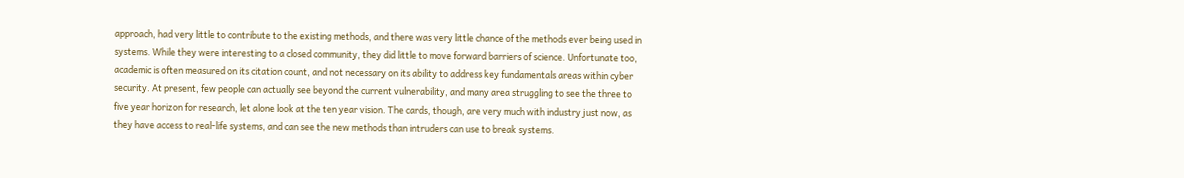approach, had very little to contribute to the existing methods, and there was very little chance of the methods ever being used in systems. While they were interesting to a closed community, they did little to move forward barriers of science. Unfortunate too, academic is often measured on its citation count, and not necessary on its ability to address key fundamentals areas within cyber security. At present, few people can actually see beyond the current vulnerability, and many area struggling to see the three to five year horizon for research, let alone look at the ten year vision. The cards, though, are very much with industry just now, as they have access to real-life systems, and can see the new methods than intruders can use to break systems.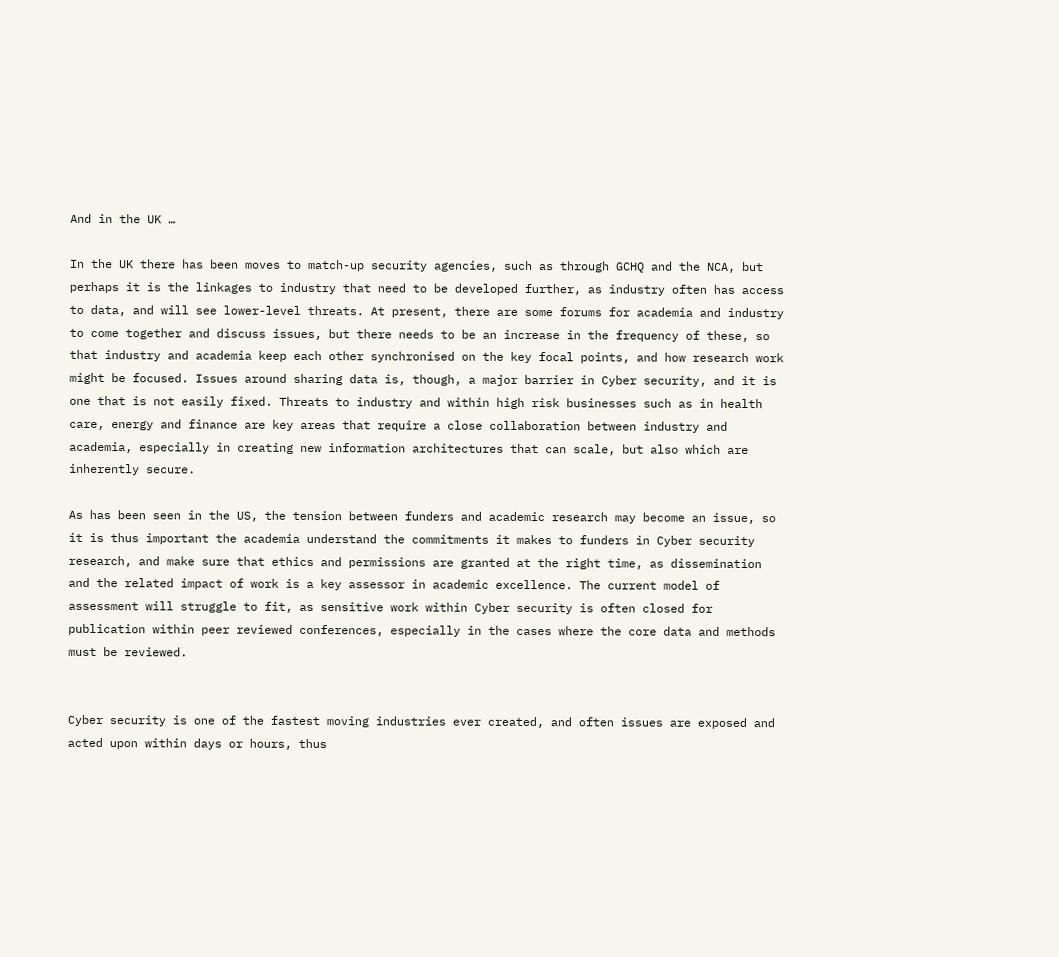And in the UK …

In the UK there has been moves to match-up security agencies, such as through GCHQ and the NCA, but perhaps it is the linkages to industry that need to be developed further, as industry often has access to data, and will see lower-level threats. At present, there are some forums for academia and industry to come together and discuss issues, but there needs to be an increase in the frequency of these, so that industry and academia keep each other synchronised on the key focal points, and how research work might be focused. Issues around sharing data is, though, a major barrier in Cyber security, and it is one that is not easily fixed. Threats to industry and within high risk businesses such as in health care, energy and finance are key areas that require a close collaboration between industry and academia, especially in creating new information architectures that can scale, but also which are inherently secure.

As has been seen in the US, the tension between funders and academic research may become an issue, so it is thus important the academia understand the commitments it makes to funders in Cyber security research, and make sure that ethics and permissions are granted at the right time, as dissemination and the related impact of work is a key assessor in academic excellence. The current model of assessment will struggle to fit, as sensitive work within Cyber security is often closed for publication within peer reviewed conferences, especially in the cases where the core data and methods must be reviewed.


Cyber security is one of the fastest moving industries ever created, and often issues are exposed and acted upon within days or hours, thus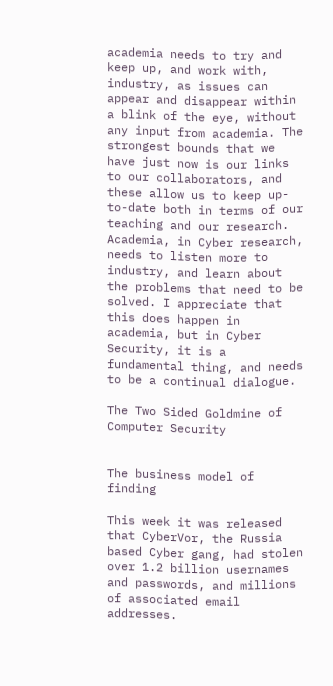academia needs to try and keep up, and work with, industry, as issues can appear and disappear within a blink of the eye, without any input from academia. The strongest bounds that we have just now is our links to our collaborators, and these allow us to keep up-to-date both in terms of our teaching and our research. Academia, in Cyber research, needs to listen more to industry, and learn about the problems that need to be solved. I appreciate that this does happen in academia, but in Cyber Security, it is a fundamental thing, and needs to be a continual dialogue.

The Two Sided Goldmine of Computer Security


The business model of finding

This week it was released that CyberVor, the Russia based Cyber gang, had stolen over 1.2 billion usernames and passwords, and millions of associated email addresses.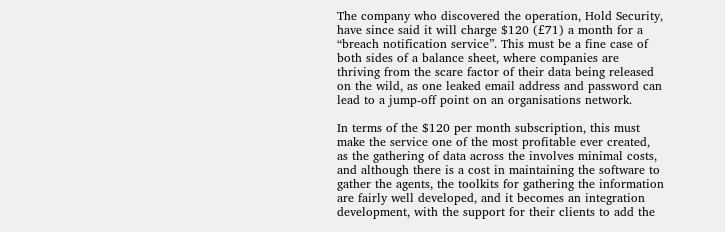The company who discovered the operation, Hold Security, have since said it will charge $120 (£71) a month for a “breach notification service”. This must be a fine case of both sides of a balance sheet, where companies are thriving from the scare factor of their data being released on the wild, as one leaked email address and password can lead to a jump-off point on an organisations network.

In terms of the $120 per month subscription, this must make the service one of the most profitable ever created, as the gathering of data across the involves minimal costs, and although there is a cost in maintaining the software to gather the agents, the toolkits for gathering the information are fairly well developed, and it becomes an integration development, with the support for their clients to add the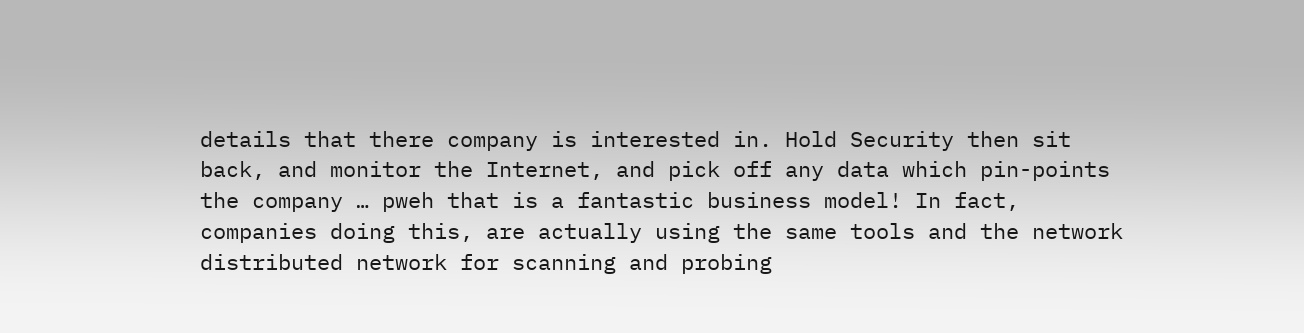details that there company is interested in. Hold Security then sit back, and monitor the Internet, and pick off any data which pin-points the company … pweh that is a fantastic business model! In fact, companies doing this, are actually using the same tools and the network distributed network for scanning and probing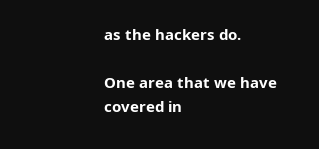as the hackers do.

One area that we have covered in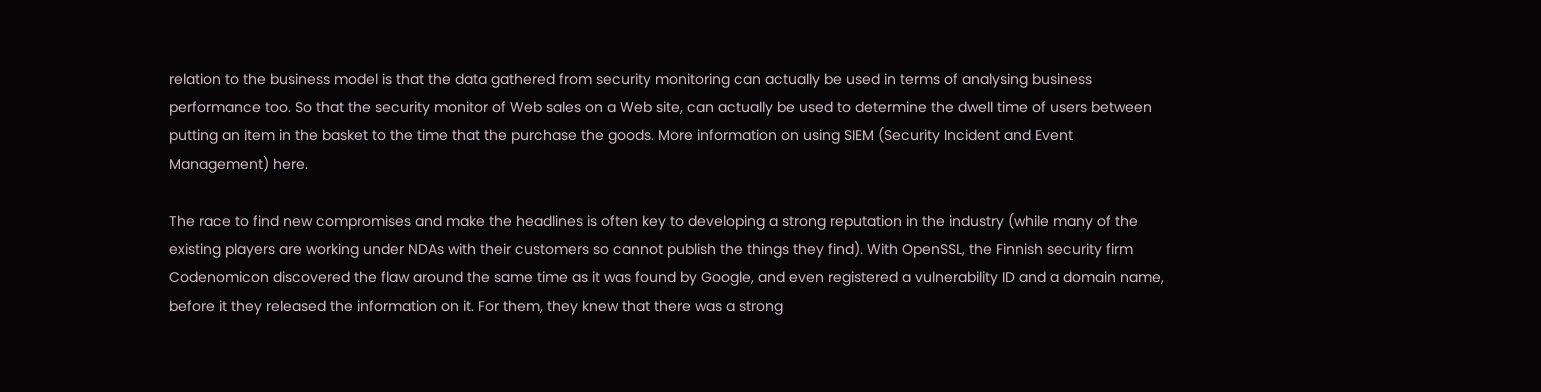relation to the business model is that the data gathered from security monitoring can actually be used in terms of analysing business performance too. So that the security monitor of Web sales on a Web site, can actually be used to determine the dwell time of users between putting an item in the basket to the time that the purchase the goods. More information on using SIEM (Security Incident and Event Management) here.

The race to find new compromises and make the headlines is often key to developing a strong reputation in the industry (while many of the existing players are working under NDAs with their customers so cannot publish the things they find). With OpenSSL, the Finnish security firm Codenomicon discovered the flaw around the same time as it was found by Google, and even registered a vulnerability ID and a domain name, before it they released the information on it. For them, they knew that there was a strong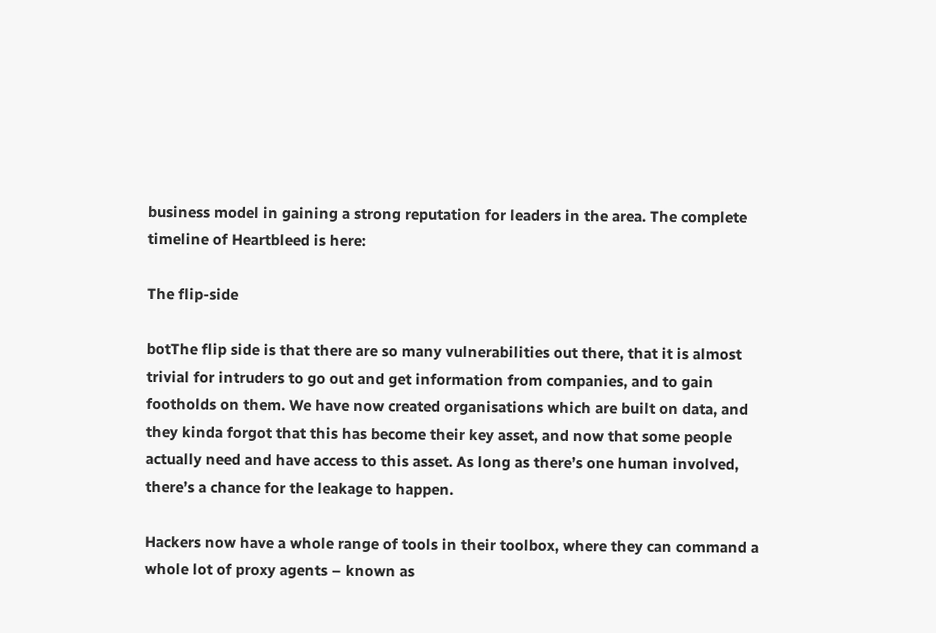business model in gaining a strong reputation for leaders in the area. The complete timeline of Heartbleed is here:

The flip-side

botThe flip side is that there are so many vulnerabilities out there, that it is almost trivial for intruders to go out and get information from companies, and to gain footholds on them. We have now created organisations which are built on data, and they kinda forgot that this has become their key asset, and now that some people actually need and have access to this asset. As long as there’s one human involved, there’s a chance for the leakage to happen.

Hackers now have a whole range of tools in their toolbox, where they can command a whole lot of proxy agents – known as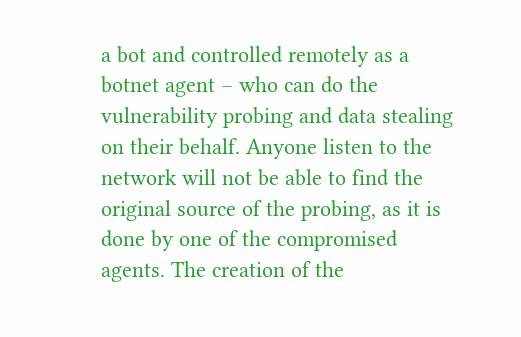a bot and controlled remotely as a botnet agent – who can do the vulnerability probing and data stealing on their behalf. Anyone listen to the network will not be able to find the original source of the probing, as it is done by one of the compromised agents. The creation of the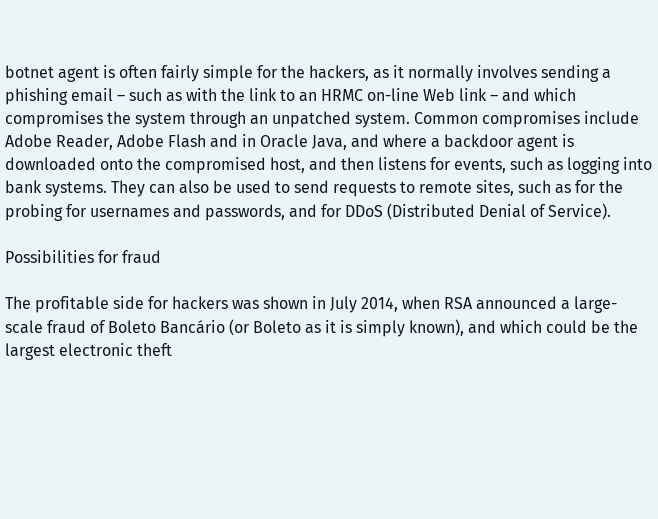botnet agent is often fairly simple for the hackers, as it normally involves sending a phishing email – such as with the link to an HRMC on-line Web link – and which compromises the system through an unpatched system. Common compromises include Adobe Reader, Adobe Flash and in Oracle Java, and where a backdoor agent is downloaded onto the compromised host, and then listens for events, such as logging into bank systems. They can also be used to send requests to remote sites, such as for the probing for usernames and passwords, and for DDoS (Distributed Denial of Service).

Possibilities for fraud

The profitable side for hackers was shown in July 2014, when RSA announced a large-scale fraud of Boleto Bancário (or Boleto as it is simply known), and which could be the largest electronic theft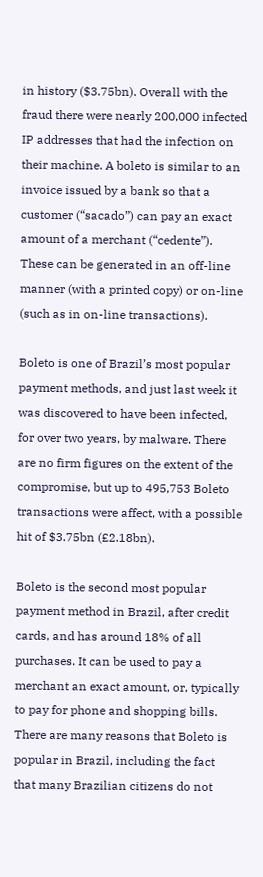in history ($3.75bn). Overall with the fraud there were nearly 200,000 infected IP addresses that had the infection on their machine. A boleto is similar to an invoice issued by a bank so that a customer (“sacado”) can pay an exact amount of a merchant (“cedente”). These can be generated in an off-line manner (with a printed copy) or on-line (such as in on-line transactions).

Boleto is one of Brazil’s most popular payment methods, and just last week it was discovered to have been infected, for over two years, by malware. There are no firm figures on the extent of the compromise, but up to 495,753 Boleto transactions were affect, with a possible hit of $3.75bn (£2.18bn).

Boleto is the second most popular payment method in Brazil, after credit cards, and has around 18% of all purchases. It can be used to pay a merchant an exact amount, or, typically to pay for phone and shopping bills. There are many reasons that Boleto is popular in Brazil, including the fact that many Brazilian citizens do not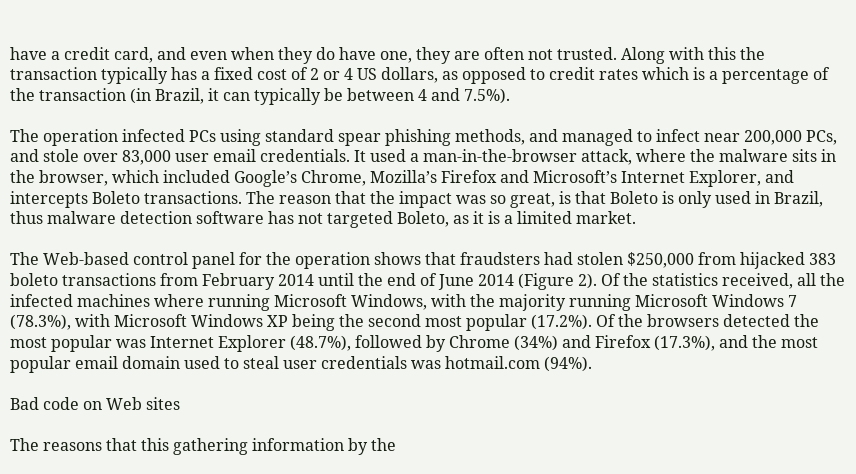have a credit card, and even when they do have one, they are often not trusted. Along with this the transaction typically has a fixed cost of 2 or 4 US dollars, as opposed to credit rates which is a percentage of the transaction (in Brazil, it can typically be between 4 and 7.5%).

The operation infected PCs using standard spear phishing methods, and managed to infect near 200,000 PCs, and stole over 83,000 user email credentials. It used a man-in-the-browser attack, where the malware sits in the browser, which included Google’s Chrome, Mozilla’s Firefox and Microsoft’s Internet Explorer, and intercepts Boleto transactions. The reason that the impact was so great, is that Boleto is only used in Brazil, thus malware detection software has not targeted Boleto, as it is a limited market.

The Web-based control panel for the operation shows that fraudsters had stolen $250,000 from hijacked 383 boleto transactions from February 2014 until the end of June 2014 (Figure 2). Of the statistics received, all the infected machines where running Microsoft Windows, with the majority running Microsoft Windows 7 (78.3%), with Microsoft Windows XP being the second most popular (17.2%). Of the browsers detected the most popular was Internet Explorer (48.7%), followed by Chrome (34%) and Firefox (17.3%), and the most popular email domain used to steal user credentials was hotmail.com (94%).

Bad code on Web sites

The reasons that this gathering information by the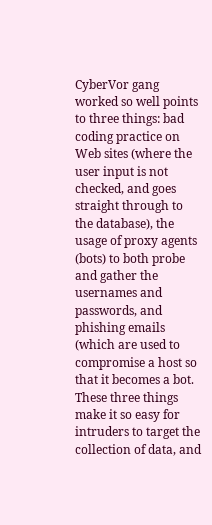CyberVor gang worked so well points to three things: bad coding practice on Web sites (where the user input is not checked, and goes straight through to the database), the usage of proxy agents (bots) to both probe and gather the usernames and passwords, and phishing emails (which are used to compromise a host so that it becomes a bot. These three things make it so easy for intruders to target the collection of data, and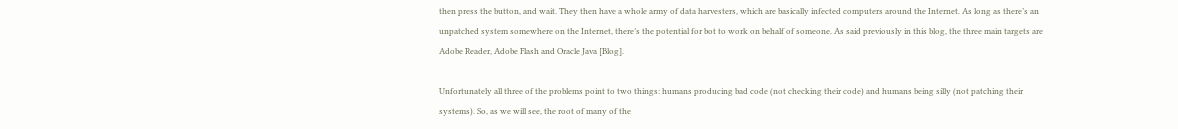then press the button, and wait. They then have a whole army of data harvesters, which are basically infected computers around the Internet. As long as there’s an unpatched system somewhere on the Internet, there’s the potential for bot to work on behalf of someone. As said previously in this blog, the three main targets are Adobe Reader, Adobe Flash and Oracle Java [Blog].

Unfortunately all three of the problems point to two things: humans producing bad code (not checking their code) and humans being silly (not patching their systems). So, as we will see, the root of many of the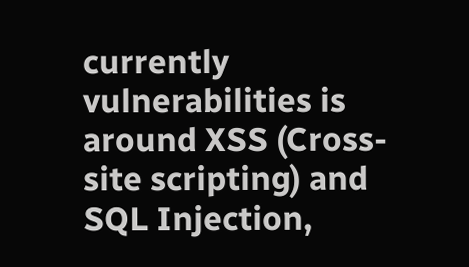currently vulnerabilities is around XSS (Cross-site scripting) and SQL Injection,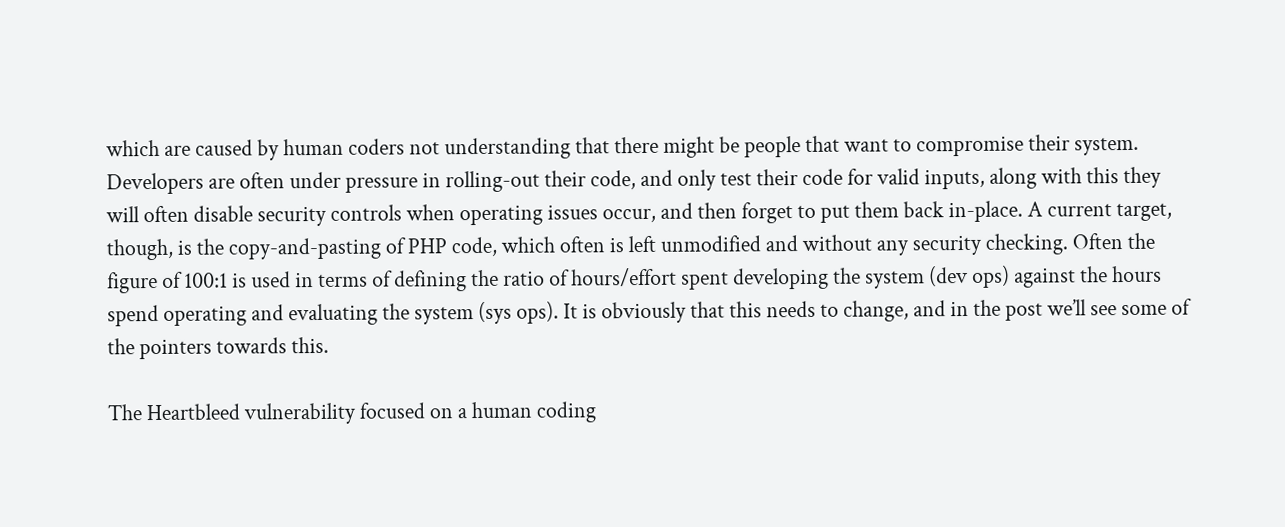which are caused by human coders not understanding that there might be people that want to compromise their system. Developers are often under pressure in rolling-out their code, and only test their code for valid inputs, along with this they will often disable security controls when operating issues occur, and then forget to put them back in-place. A current target, though, is the copy-and-pasting of PHP code, which often is left unmodified and without any security checking. Often the figure of 100:1 is used in terms of defining the ratio of hours/effort spent developing the system (dev ops) against the hours spend operating and evaluating the system (sys ops). It is obviously that this needs to change, and in the post we’ll see some of the pointers towards this.

The Heartbleed vulnerability focused on a human coding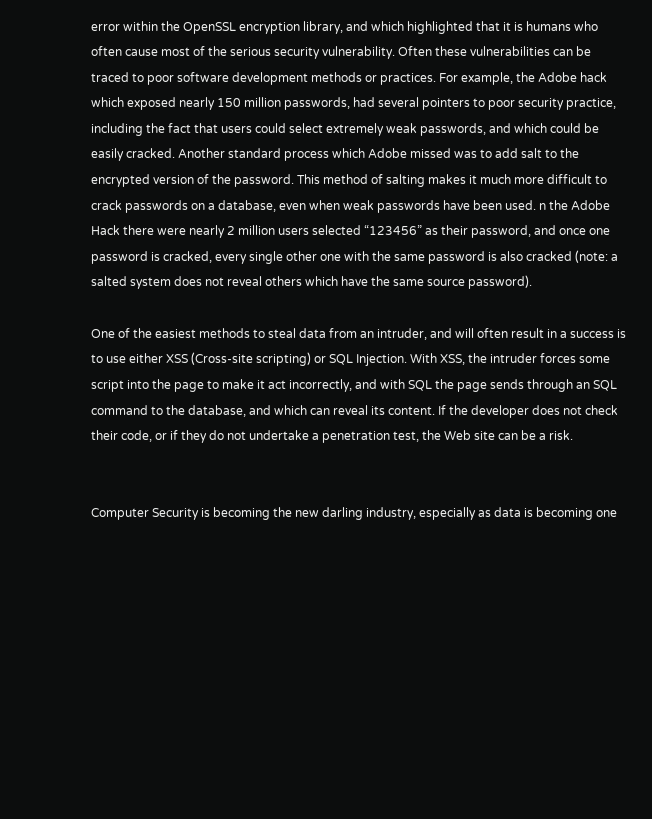error within the OpenSSL encryption library, and which highlighted that it is humans who often cause most of the serious security vulnerability. Often these vulnerabilities can be traced to poor software development methods or practices. For example, the Adobe hack which exposed nearly 150 million passwords, had several pointers to poor security practice, including the fact that users could select extremely weak passwords, and which could be easily cracked. Another standard process which Adobe missed was to add salt to the encrypted version of the password. This method of salting makes it much more difficult to crack passwords on a database, even when weak passwords have been used. n the Adobe Hack there were nearly 2 million users selected “123456” as their password, and once one password is cracked, every single other one with the same password is also cracked (note: a salted system does not reveal others which have the same source password).

One of the easiest methods to steal data from an intruder, and will often result in a success is to use either XSS (Cross-site scripting) or SQL Injection. With XSS, the intruder forces some script into the page to make it act incorrectly, and with SQL the page sends through an SQL command to the database, and which can reveal its content. If the developer does not check their code, or if they do not undertake a penetration test, the Web site can be a risk.


Computer Security is becoming the new darling industry, especially as data is becoming one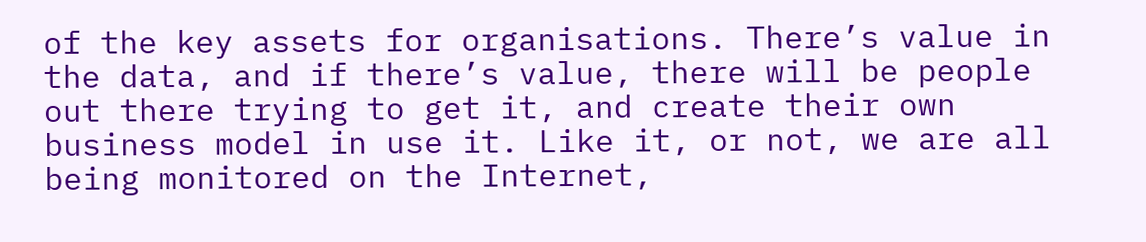of the key assets for organisations. There’s value in the data, and if there’s value, there will be people out there trying to get it, and create their own business model in use it. Like it, or not, we are all being monitored on the Internet,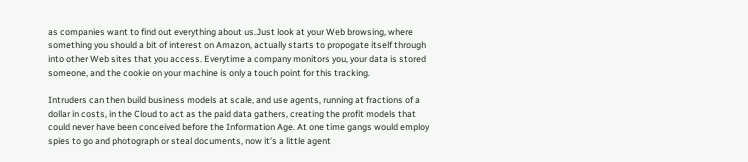as companies want to find out everything about us.Just look at your Web browsing, where something you should a bit of interest on Amazon, actually starts to propogate itself through into other Web sites that you access. Everytime a company monitors you, your data is stored someone, and the cookie on your machine is only a touch point for this tracking.

Intruders can then build business models at scale, and use agents, running at fractions of a dollar in costs, in the Cloud to act as the paid data gathers, creating the profit models that could never have been conceived before the Information Age. At one time gangs would employ spies to go and photograph or steal documents, now it’s a little agent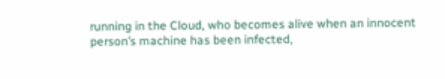running in the Cloud, who becomes alive when an innocent person’s machine has been infected,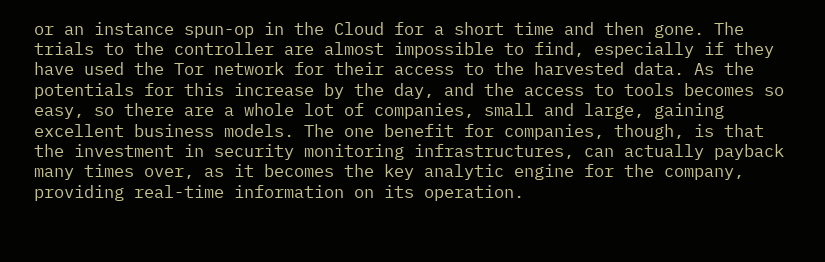or an instance spun-op in the Cloud for a short time and then gone. The trials to the controller are almost impossible to find, especially if they have used the Tor network for their access to the harvested data. As the potentials for this increase by the day, and the access to tools becomes so easy, so there are a whole lot of companies, small and large, gaining excellent business models. The one benefit for companies, though, is that the investment in security monitoring infrastructures, can actually payback many times over, as it becomes the key analytic engine for the company, providing real-time information on its operation.